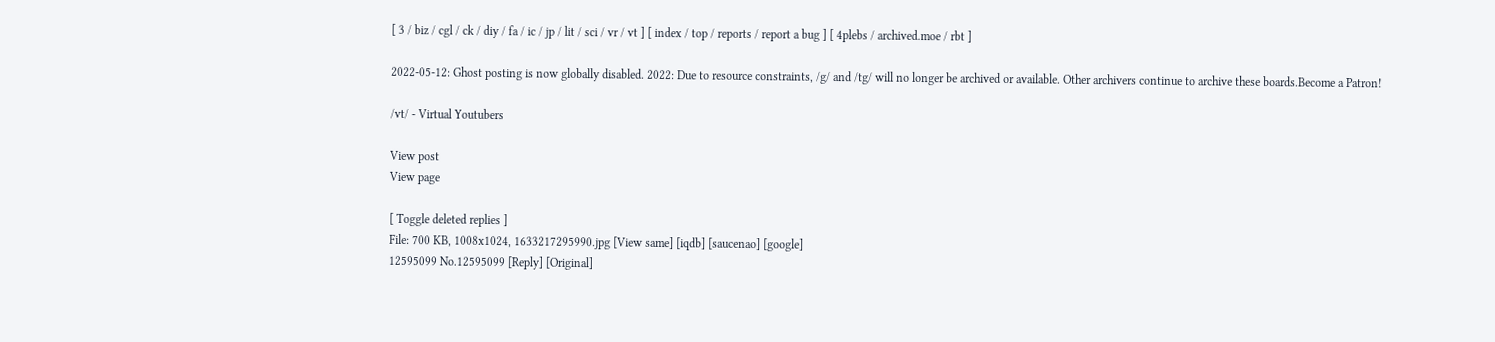[ 3 / biz / cgl / ck / diy / fa / ic / jp / lit / sci / vr / vt ] [ index / top / reports / report a bug ] [ 4plebs / archived.moe / rbt ]

2022-05-12: Ghost posting is now globally disabled. 2022: Due to resource constraints, /g/ and /tg/ will no longer be archived or available. Other archivers continue to archive these boards.Become a Patron!

/vt/ - Virtual Youtubers

View post
View page

[ Toggle deleted replies ]
File: 700 KB, 1008x1024, 1633217295990.jpg [View same] [iqdb] [saucenao] [google]
12595099 No.12595099 [Reply] [Original]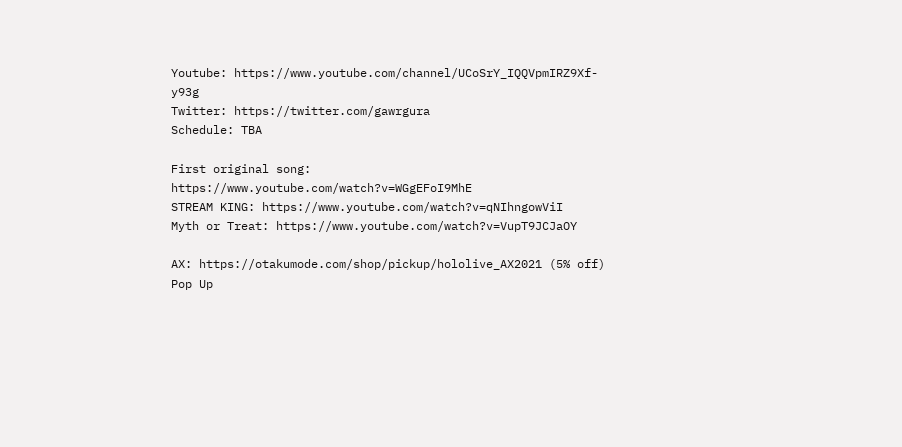Youtube: https://www.youtube.com/channel/UCoSrY_IQQVpmIRZ9Xf-y93g
Twitter: https://twitter.com/gawrgura
Schedule: TBA

First original song: https://www.youtube.com/watch?v=WGgEFoI9MhE
STREAM KING: https://www.youtube.com/watch?v=qNIhngowViI
Myth or Treat: https://www.youtube.com/watch?v=VupT9JCJaOY

AX: https://otakumode.com/shop/pickup/hololive_AX2021 (5% off)
Pop Up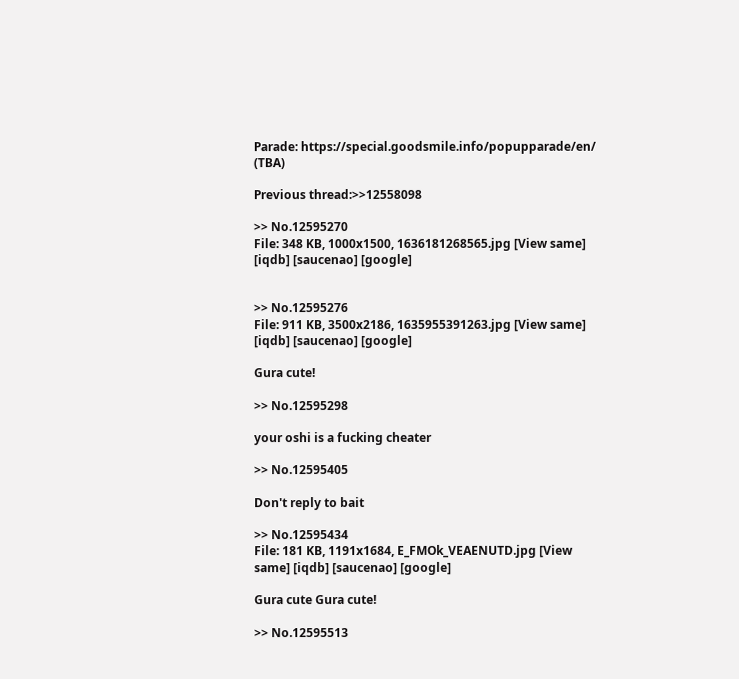Parade: https://special.goodsmile.info/popupparade/en/ (TBA)

Previous thread:>>12558098

>> No.12595270
File: 348 KB, 1000x1500, 1636181268565.jpg [View same] [iqdb] [saucenao] [google]


>> No.12595276
File: 911 KB, 3500x2186, 1635955391263.jpg [View same] [iqdb] [saucenao] [google]

Gura cute!

>> No.12595298

your oshi is a fucking cheater

>> No.12595405

Don't reply to bait

>> No.12595434
File: 181 KB, 1191x1684, E_FMOk_VEAENUTD.jpg [View same] [iqdb] [saucenao] [google]

Gura cute Gura cute!

>> No.12595513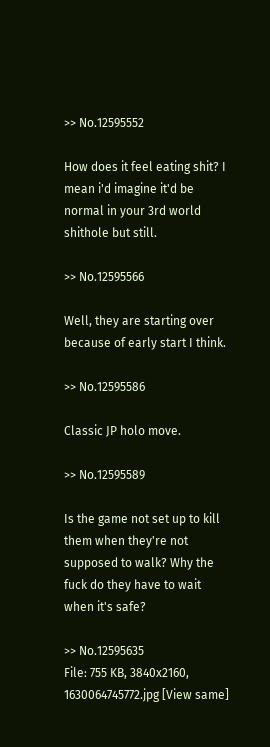>> No.12595552

How does it feel eating shit? I mean i'd imagine it'd be normal in your 3rd world shithole but still.

>> No.12595566

Well, they are starting over because of early start I think.

>> No.12595586

Classic JP holo move.

>> No.12595589

Is the game not set up to kill them when they're not supposed to walk? Why the fuck do they have to wait when it's safe?

>> No.12595635
File: 755 KB, 3840x2160, 1630064745772.jpg [View same]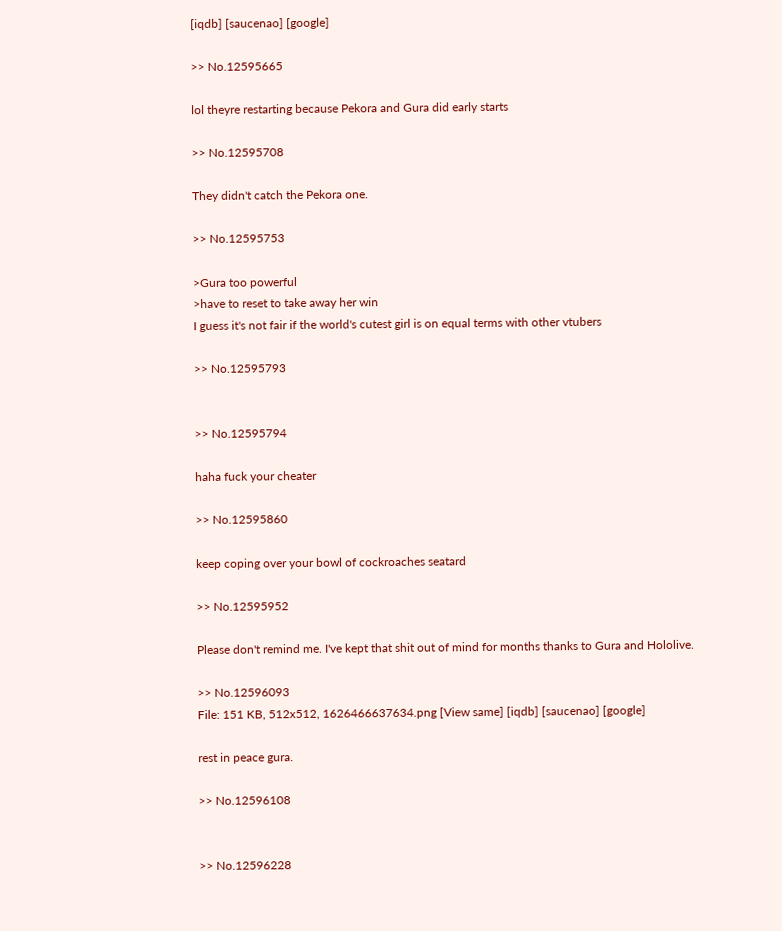[iqdb] [saucenao] [google]

>> No.12595665

lol theyre restarting because Pekora and Gura did early starts

>> No.12595708

They didn't catch the Pekora one.

>> No.12595753

>Gura too powerful
>have to reset to take away her win
I guess it's not fair if the world's cutest girl is on equal terms with other vtubers

>> No.12595793


>> No.12595794

haha fuck your cheater

>> No.12595860

keep coping over your bowl of cockroaches seatard

>> No.12595952

Please don't remind me. I've kept that shit out of mind for months thanks to Gura and Hololive.

>> No.12596093
File: 151 KB, 512x512, 1626466637634.png [View same] [iqdb] [saucenao] [google]

rest in peace gura.

>> No.12596108


>> No.12596228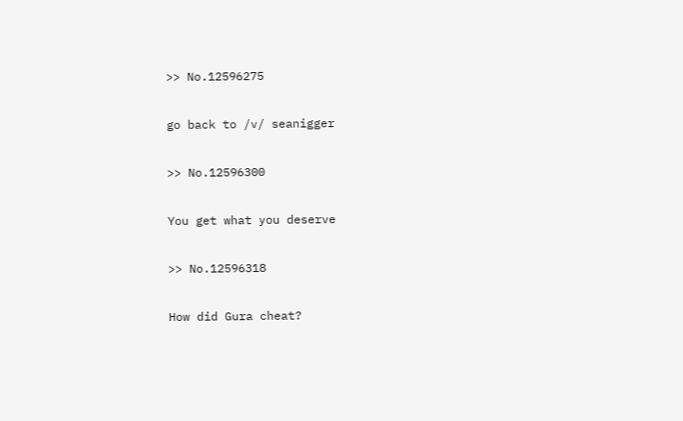>> No.12596275

go back to /v/ seanigger

>> No.12596300

You get what you deserve

>> No.12596318

How did Gura cheat?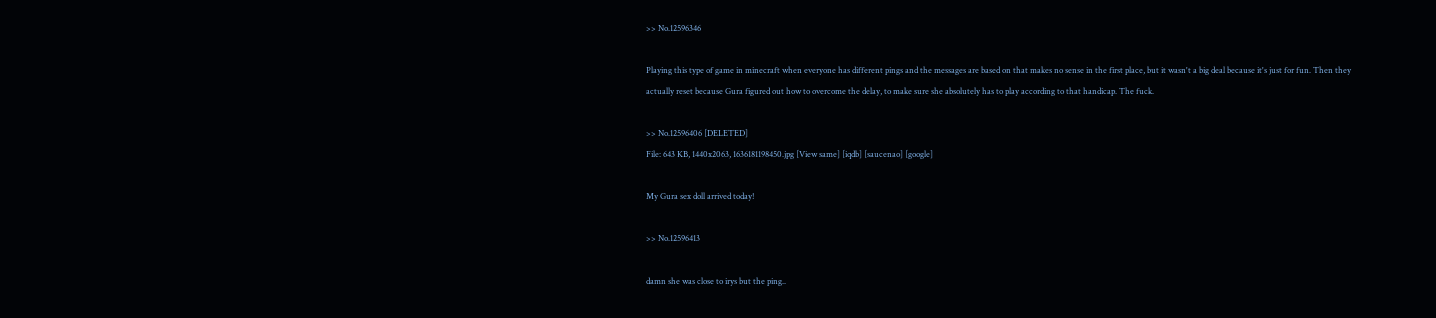>> No.12596346

Playing this type of game in minecraft when everyone has different pings and the messages are based on that makes no sense in the first place, but it wasn't a big deal because it's just for fun. Then they actually reset because Gura figured out how to overcome the delay, to make sure she absolutely has to play according to that handicap. The fuck.

>> No.12596406 [DELETED]
File: 643 KB, 1440x2063, 1636181198450.jpg [View same] [iqdb] [saucenao] [google]

My Gura sex doll arrived today!

>> No.12596413

damn she was close to irys but the ping..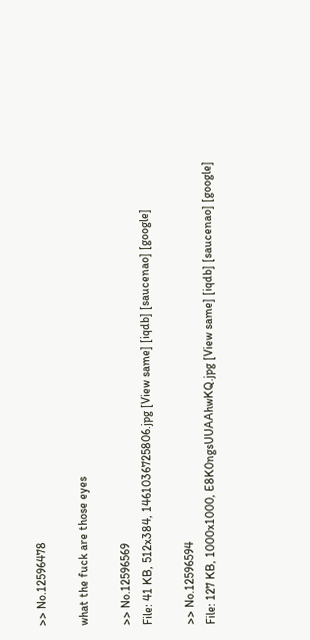>> No.12596478

what the fuck are those eyes

>> No.12596569
File: 41 KB, 512x384, 1461036725806.jpg [View same] [iqdb] [saucenao] [google]

>> No.12596594
File: 127 KB, 1000x1000, E8K0ngsUUAAhwKQ.jpg [View same] [iqdb] [saucenao] [google]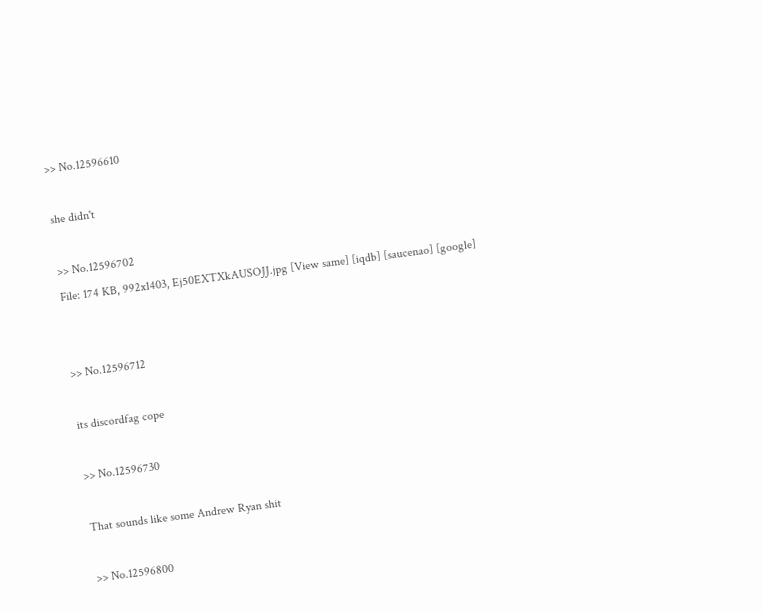>> No.12596610

she didn't

>> No.12596702
File: 174 KB, 992x1403, Ej50EXTXkAUSOJJ.jpg [View same] [iqdb] [saucenao] [google]


>> No.12596712

its discordfag cope

>> No.12596730

That sounds like some Andrew Ryan shit

>> No.12596800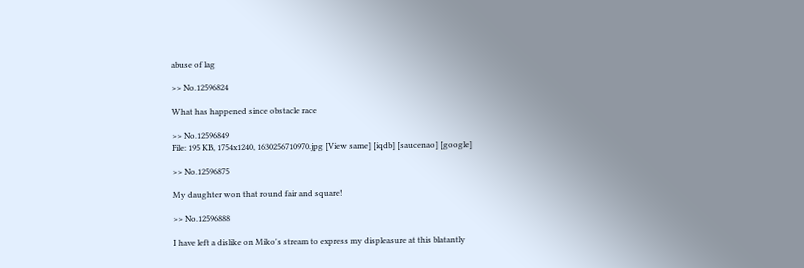abuse of lag

>> No.12596824

What has happened since obstacle race

>> No.12596849
File: 195 KB, 1754x1240, 1630256710970.jpg [View same] [iqdb] [saucenao] [google]

>> No.12596875

My daughter won that round fair and square!

>> No.12596888

I have left a dislike on Miko's stream to express my displeasure at this blatantly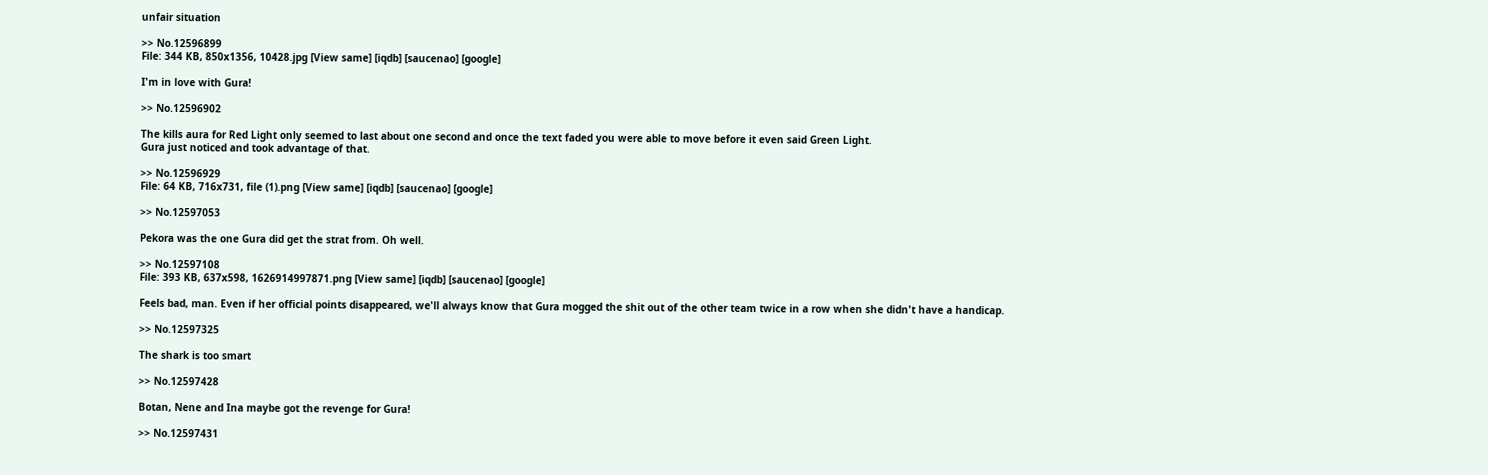unfair situation

>> No.12596899
File: 344 KB, 850x1356, 10428.jpg [View same] [iqdb] [saucenao] [google]

I'm in love with Gura!

>> No.12596902

The kills aura for Red Light only seemed to last about one second and once the text faded you were able to move before it even said Green Light.
Gura just noticed and took advantage of that.

>> No.12596929
File: 64 KB, 716x731, file (1).png [View same] [iqdb] [saucenao] [google]

>> No.12597053

Pekora was the one Gura did get the strat from. Oh well.

>> No.12597108
File: 393 KB, 637x598, 1626914997871.png [View same] [iqdb] [saucenao] [google]

Feels bad, man. Even if her official points disappeared, we'll always know that Gura mogged the shit out of the other team twice in a row when she didn't have a handicap.

>> No.12597325

The shark is too smart

>> No.12597428

Botan, Nene and Ina maybe got the revenge for Gura!

>> No.12597431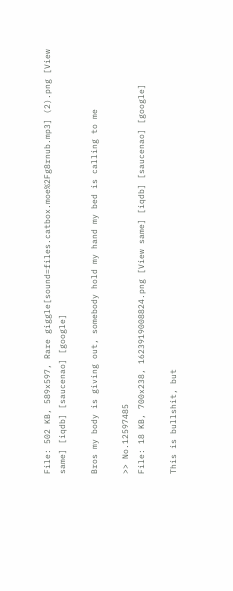File: 502 KB, 589x597, Rare giggle[sound=files.catbox.moe%2Fg8rnub.mp3] (2).png [View same] [iqdb] [saucenao] [google]

Bros my body is giving out, somebody hold my hand my bed is calling to me

>> No.12597485
File: 18 KB, 700x238, 1623919008824.png [View same] [iqdb] [saucenao] [google]

This is bullshit, but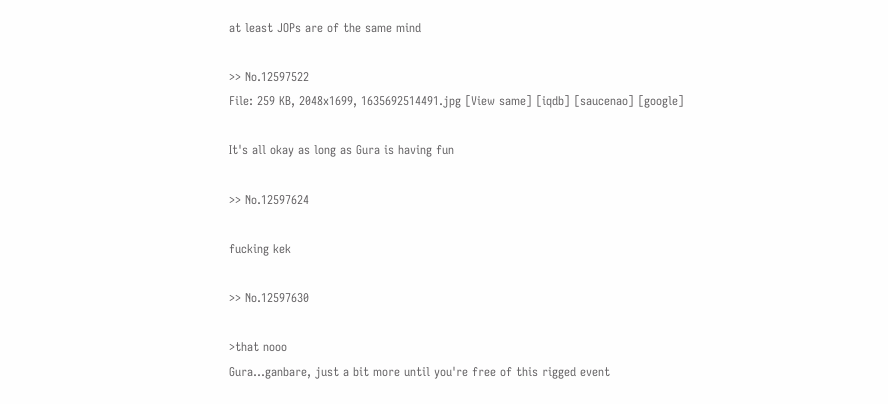at least JOPs are of the same mind

>> No.12597522
File: 259 KB, 2048x1699, 1635692514491.jpg [View same] [iqdb] [saucenao] [google]

It's all okay as long as Gura is having fun

>> No.12597624

fucking kek

>> No.12597630

>that nooo
Gura...ganbare, just a bit more until you're free of this rigged event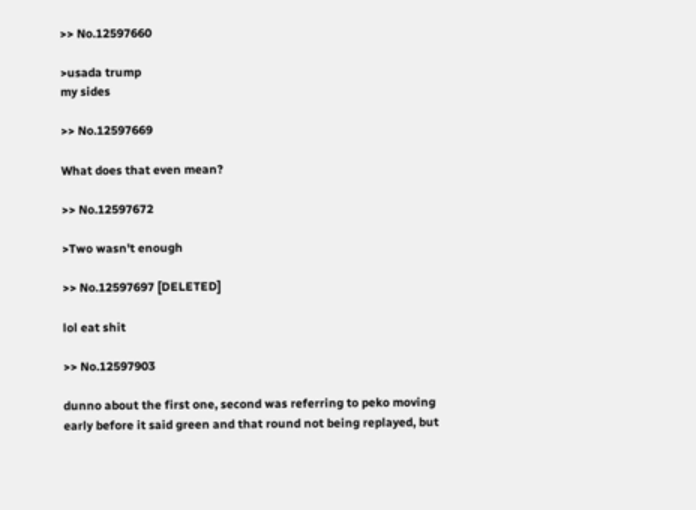>> No.12597660

>usada trump
my sides

>> No.12597669

What does that even mean?

>> No.12597672

>Two wasn't enough

>> No.12597697 [DELETED]

lol eat shit

>> No.12597903

dunno about the first one, second was referring to peko moving early before it said green and that round not being replayed, but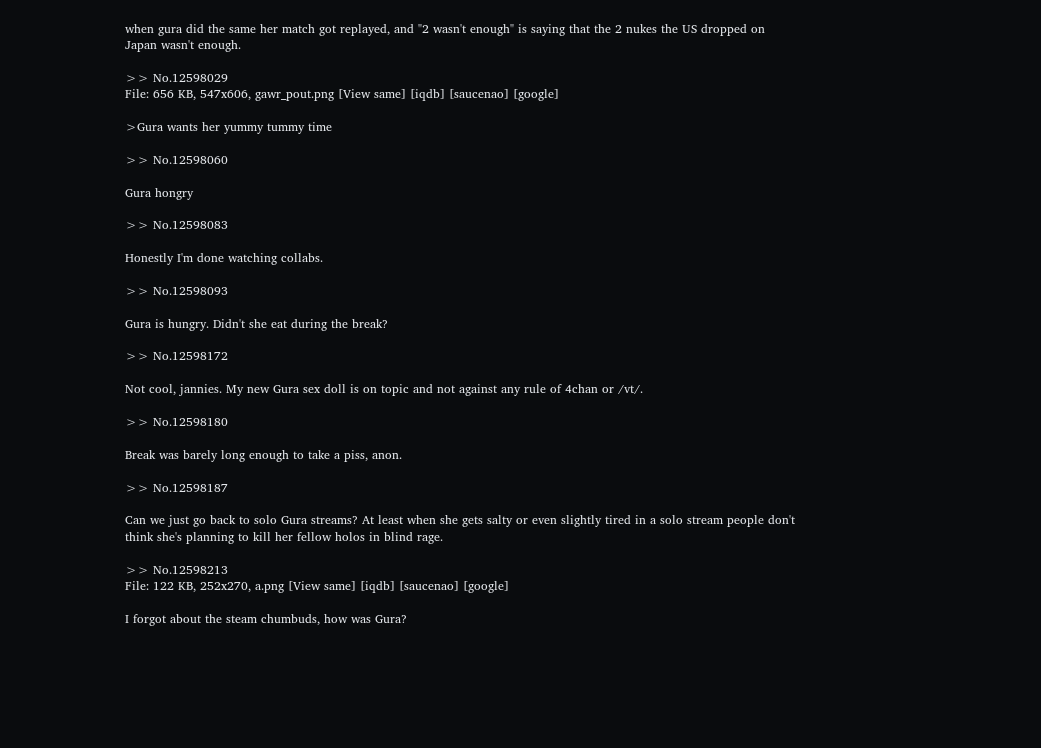when gura did the same her match got replayed, and "2 wasn't enough" is saying that the 2 nukes the US dropped on Japan wasn't enough.

>> No.12598029
File: 656 KB, 547x606, gawr_pout.png [View same] [iqdb] [saucenao] [google]

>Gura wants her yummy tummy time

>> No.12598060

Gura hongry

>> No.12598083

Honestly I'm done watching collabs.

>> No.12598093

Gura is hungry. Didn't she eat during the break?

>> No.12598172

Not cool, jannies. My new Gura sex doll is on topic and not against any rule of 4chan or /vt/.

>> No.12598180

Break was barely long enough to take a piss, anon.

>> No.12598187

Can we just go back to solo Gura streams? At least when she gets salty or even slightly tired in a solo stream people don't think she's planning to kill her fellow holos in blind rage.

>> No.12598213
File: 122 KB, 252x270, a.png [View same] [iqdb] [saucenao] [google]

I forgot about the steam chumbuds, how was Gura?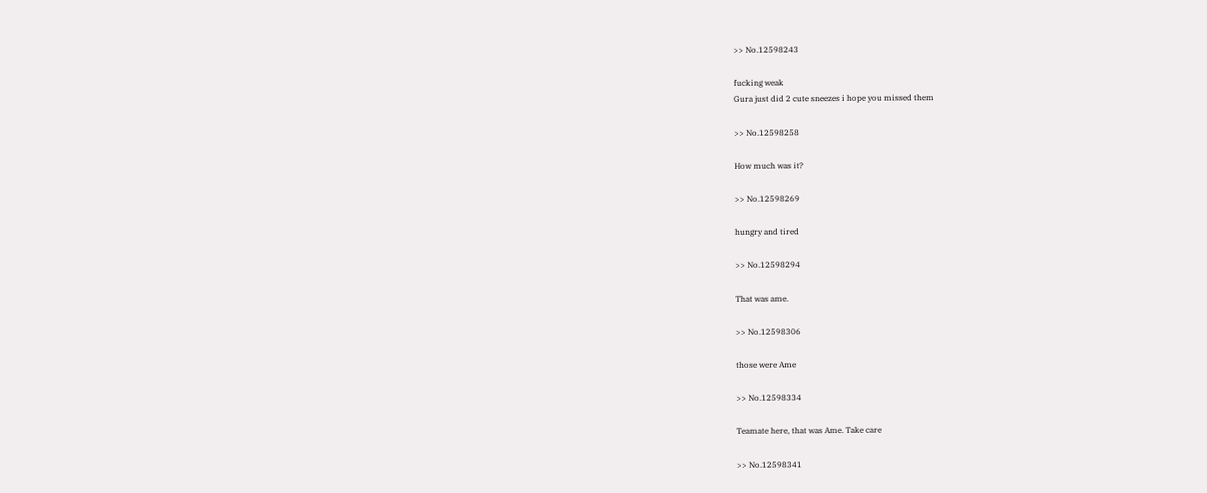>> No.12598243

fucking weak
Gura just did 2 cute sneezes i hope you missed them

>> No.12598258

How much was it?

>> No.12598269

hungry and tired

>> No.12598294

That was ame.

>> No.12598306

those were Ame

>> No.12598334

Teamate here, that was Ame. Take care

>> No.12598341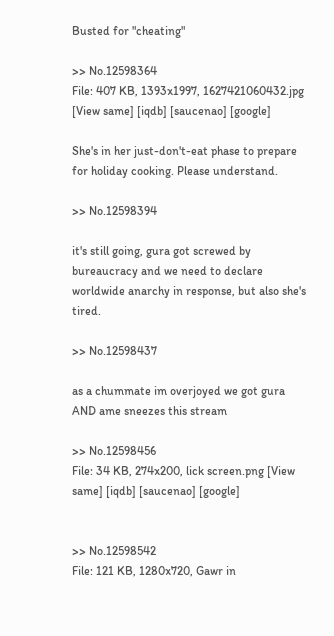Busted for "cheating"

>> No.12598364
File: 407 KB, 1393x1997, 1627421060432.jpg [View same] [iqdb] [saucenao] [google]

She's in her just-don't-eat phase to prepare for holiday cooking. Please understand.

>> No.12598394

it's still going, gura got screwed by bureaucracy and we need to declare worldwide anarchy in response, but also she's tired.

>> No.12598437

as a chummate im overjoyed we got gura AND ame sneezes this stream

>> No.12598456
File: 34 KB, 274x200, lick screen.png [View same] [iqdb] [saucenao] [google]


>> No.12598542
File: 121 KB, 1280x720, Gawr in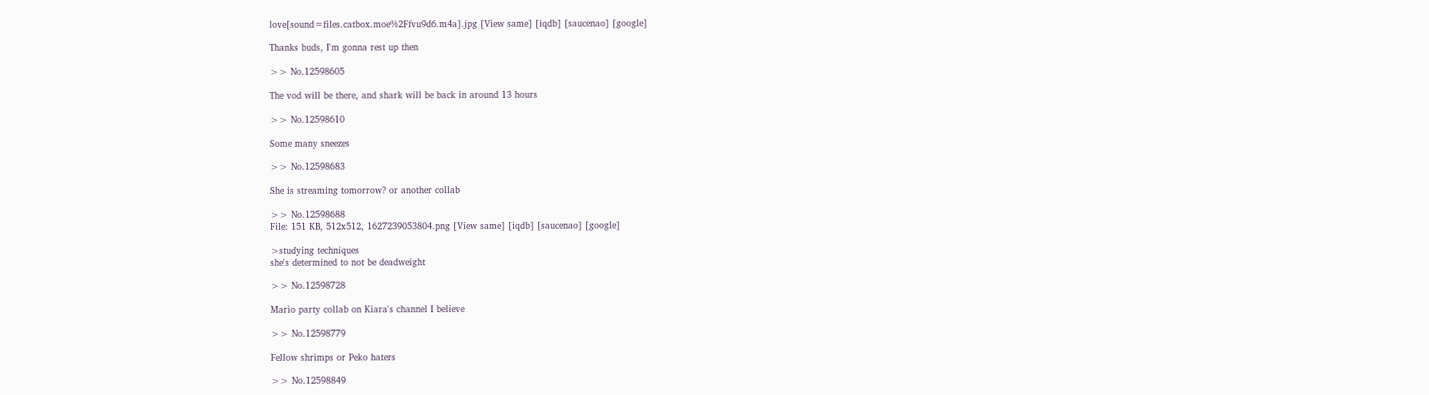love[sound=files.catbox.moe%2Ffvu9d6.m4a].jpg [View same] [iqdb] [saucenao] [google]

Thanks buds, I'm gonna rest up then

>> No.12598605

The vod will be there, and shark will be back in around 13 hours

>> No.12598610

Some many sneezes

>> No.12598683

She is streaming tomorrow? or another collab

>> No.12598688
File: 151 KB, 512x512, 1627239053804.png [View same] [iqdb] [saucenao] [google]

>studying techniques
she's determined to not be deadweight

>> No.12598728

Mario party collab on Kiara's channel I believe

>> No.12598779

Fellow shrimps or Peko haters

>> No.12598849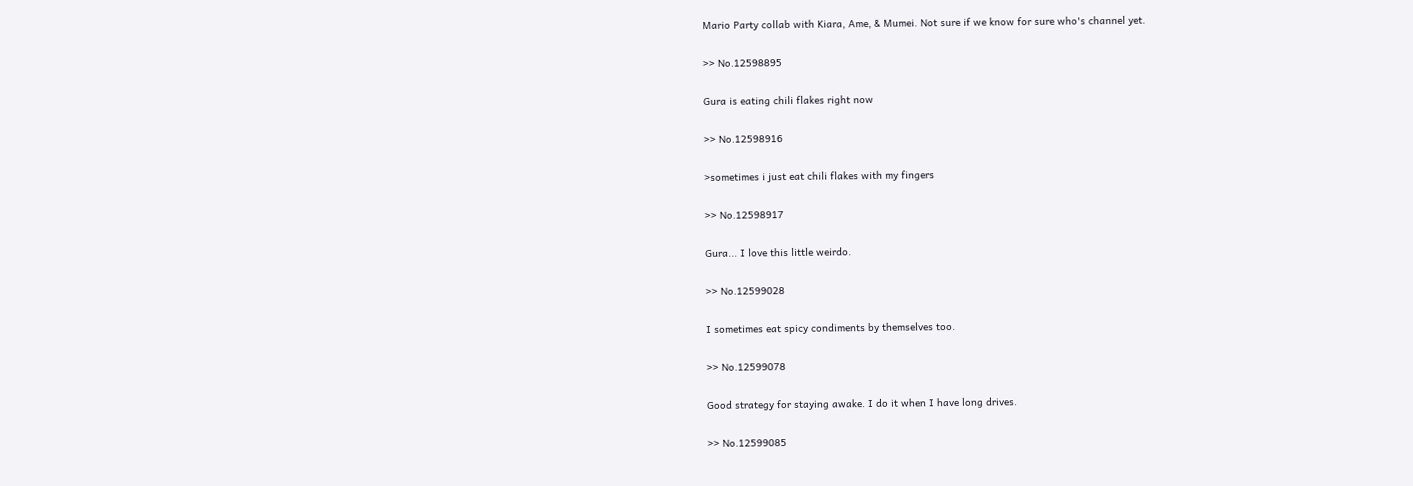Mario Party collab with Kiara, Ame, & Mumei. Not sure if we know for sure who's channel yet.

>> No.12598895

Gura is eating chili flakes right now

>> No.12598916

>sometimes i just eat chili flakes with my fingers

>> No.12598917

Gura... I love this little weirdo.

>> No.12599028

I sometimes eat spicy condiments by themselves too.

>> No.12599078

Good strategy for staying awake. I do it when I have long drives.

>> No.12599085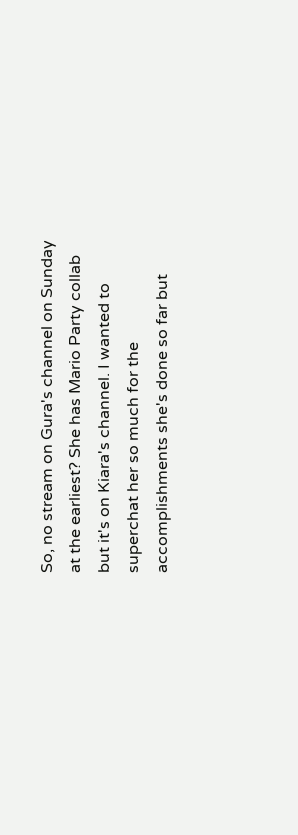So, no stream on Gura's channel on Sunday at the earliest? She has Mario Party collab but it's on Kiara's channel. I wanted to superchat her so much for the accomplishments she's done so far but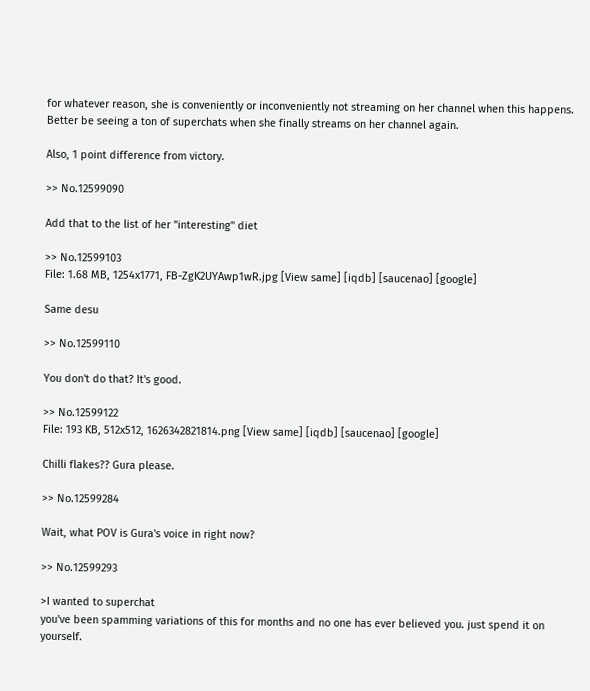for whatever reason, she is conveniently or inconveniently not streaming on her channel when this happens. Better be seeing a ton of superchats when she finally streams on her channel again.

Also, 1 point difference from victory.

>> No.12599090

Add that to the list of her "interesting" diet

>> No.12599103
File: 1.68 MB, 1254x1771, FB-ZgK2UYAwp1wR.jpg [View same] [iqdb] [saucenao] [google]

Same desu

>> No.12599110

You don't do that? It's good.

>> No.12599122
File: 193 KB, 512x512, 1626342821814.png [View same] [iqdb] [saucenao] [google]

Chilli flakes?? Gura please.

>> No.12599284

Wait, what POV is Gura's voice in right now?

>> No.12599293

>I wanted to superchat
you've been spamming variations of this for months and no one has ever believed you. just spend it on yourself.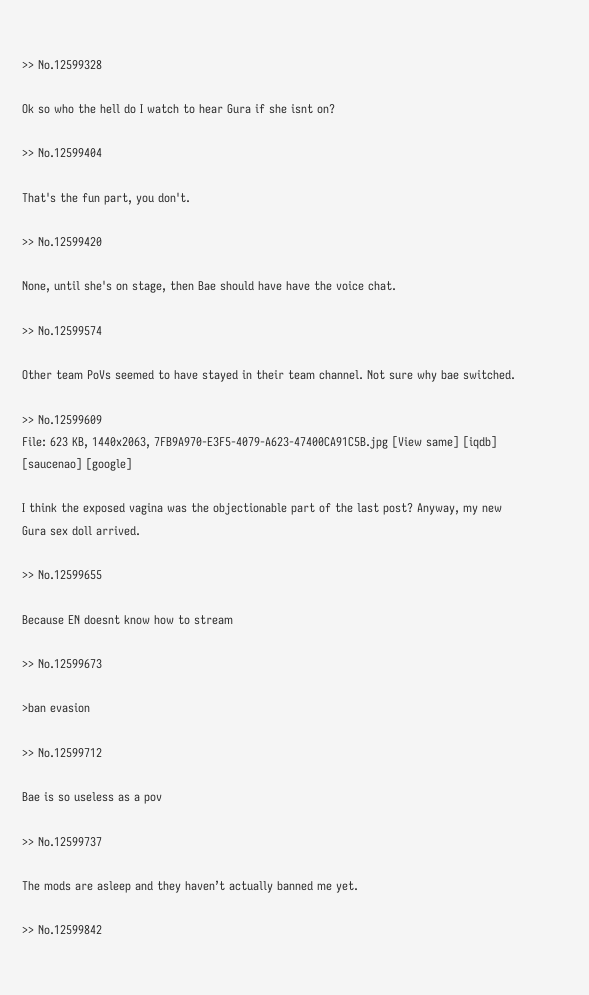>> No.12599328

Ok so who the hell do I watch to hear Gura if she isnt on?

>> No.12599404

That's the fun part, you don't.

>> No.12599420

None, until she's on stage, then Bae should have have the voice chat.

>> No.12599574

Other team PoVs seemed to have stayed in their team channel. Not sure why bae switched.

>> No.12599609
File: 623 KB, 1440x2063, 7FB9A970-E3F5-4079-A623-47400CA91C5B.jpg [View same] [iqdb] [saucenao] [google]

I think the exposed vagina was the objectionable part of the last post? Anyway, my new Gura sex doll arrived.

>> No.12599655

Because EN doesnt know how to stream

>> No.12599673

>ban evasion

>> No.12599712

Bae is so useless as a pov

>> No.12599737

The mods are asleep and they haven’t actually banned me yet.

>> No.12599842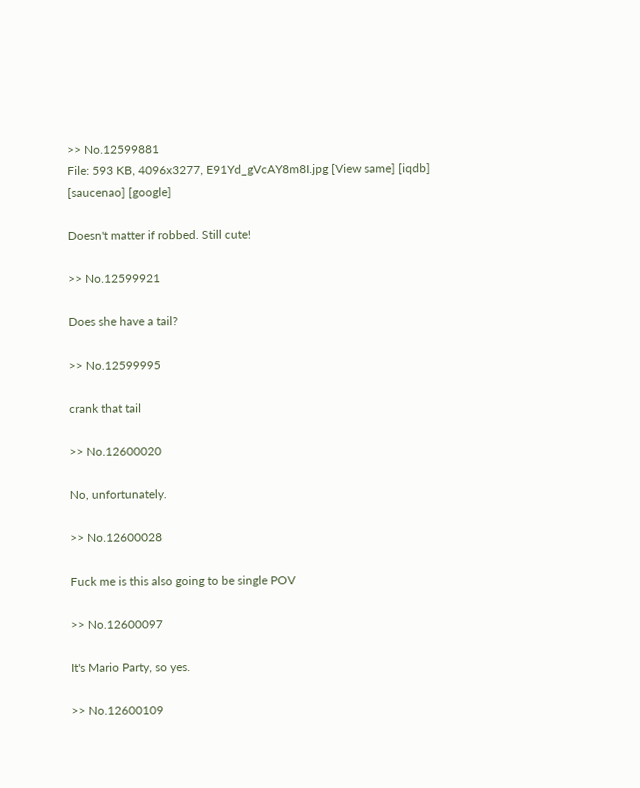>> No.12599881
File: 593 KB, 4096x3277, E91Yd_gVcAY8m8I.jpg [View same] [iqdb] [saucenao] [google]

Doesn't matter if robbed. Still cute!

>> No.12599921

Does she have a tail?

>> No.12599995

crank that tail

>> No.12600020

No, unfortunately.

>> No.12600028

Fuck me is this also going to be single POV

>> No.12600097

It's Mario Party, so yes.

>> No.12600109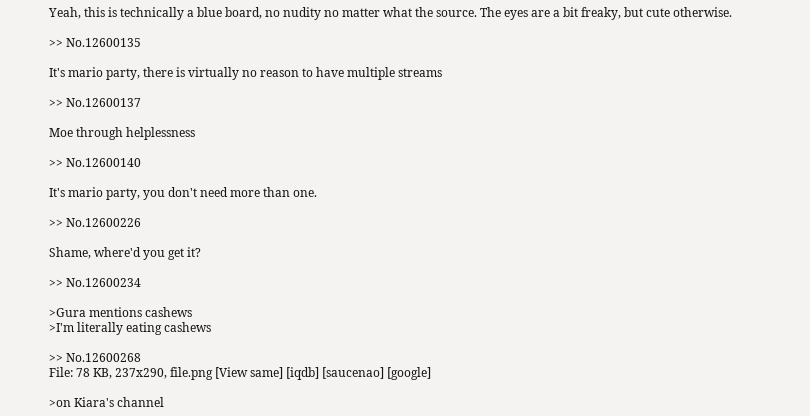Yeah, this is technically a blue board, no nudity no matter what the source. The eyes are a bit freaky, but cute otherwise.

>> No.12600135

It's mario party, there is virtually no reason to have multiple streams

>> No.12600137

Moe through helplessness

>> No.12600140

It's mario party, you don't need more than one.

>> No.12600226

Shame, where'd you get it?

>> No.12600234

>Gura mentions cashews
>I'm literally eating cashews

>> No.12600268
File: 78 KB, 237x290, file.png [View same] [iqdb] [saucenao] [google]

>on Kiara's channel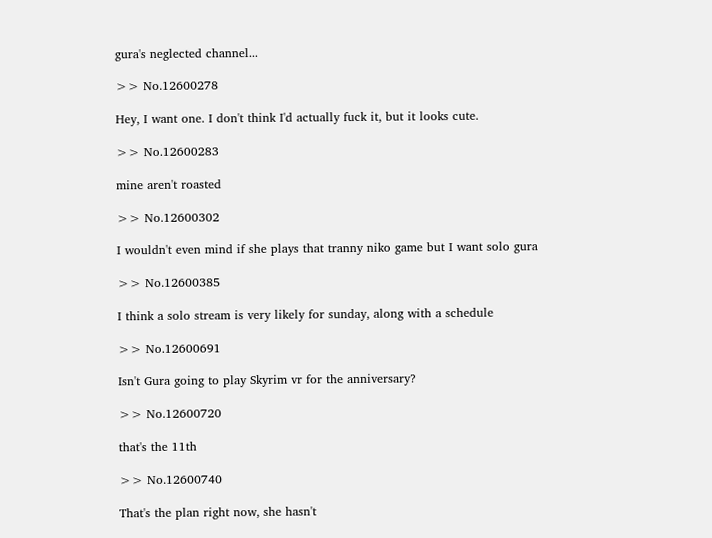gura's neglected channel...

>> No.12600278

Hey, I want one. I don't think I'd actually fuck it, but it looks cute.

>> No.12600283

mine aren't roasted

>> No.12600302

I wouldn't even mind if she plays that tranny niko game but I want solo gura

>> No.12600385

I think a solo stream is very likely for sunday, along with a schedule

>> No.12600691

Isn't Gura going to play Skyrim vr for the anniversary?

>> No.12600720

that's the 11th

>> No.12600740

That's the plan right now, she hasn't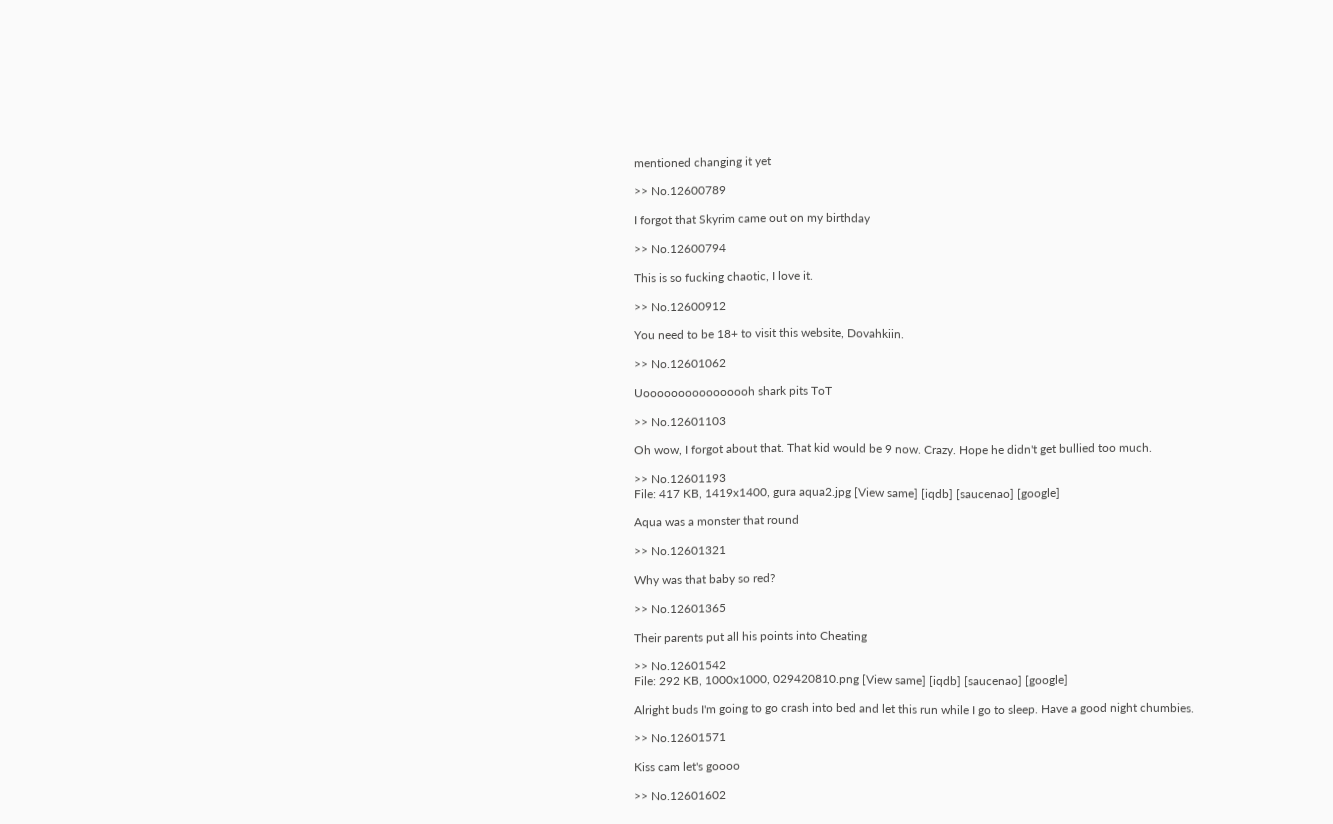mentioned changing it yet

>> No.12600789

I forgot that Skyrim came out on my birthday

>> No.12600794

This is so fucking chaotic, I love it.

>> No.12600912

You need to be 18+ to visit this website, Dovahkiin.

>> No.12601062

Uoooooooooooooooh shark pits ToT

>> No.12601103

Oh wow, I forgot about that. That kid would be 9 now. Crazy. Hope he didn't get bullied too much.

>> No.12601193
File: 417 KB, 1419x1400, gura aqua2.jpg [View same] [iqdb] [saucenao] [google]

Aqua was a monster that round

>> No.12601321

Why was that baby so red?

>> No.12601365

Their parents put all his points into Cheating

>> No.12601542
File: 292 KB, 1000x1000, 029420810.png [View same] [iqdb] [saucenao] [google]

Alright buds I'm going to go crash into bed and let this run while I go to sleep. Have a good night chumbies.

>> No.12601571

Kiss cam let's goooo

>> No.12601602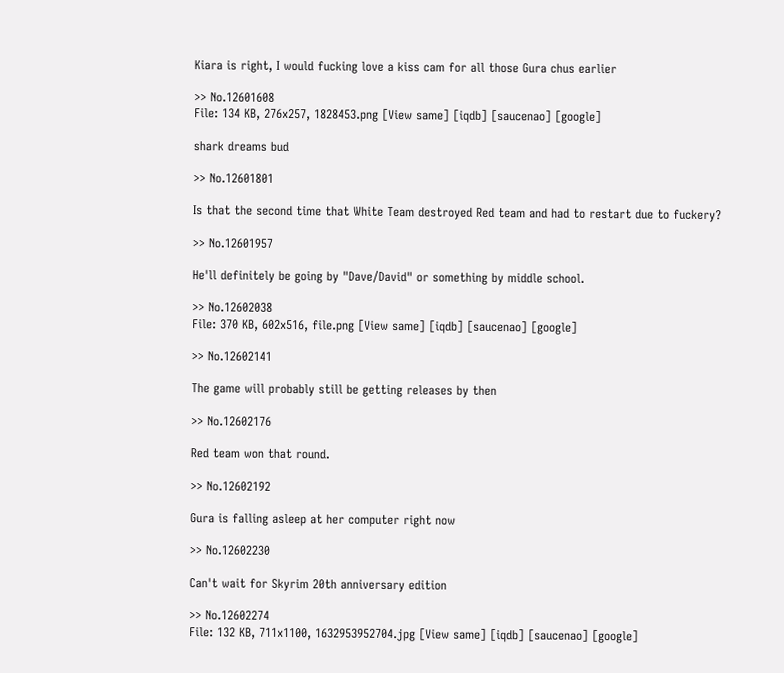Kiara is right, I would fucking love a kiss cam for all those Gura chus earlier

>> No.12601608
File: 134 KB, 276x257, 1828453.png [View same] [iqdb] [saucenao] [google]

shark dreams bud

>> No.12601801

Is that the second time that White Team destroyed Red team and had to restart due to fuckery?

>> No.12601957

He'll definitely be going by "Dave/David" or something by middle school.

>> No.12602038
File: 370 KB, 602x516, file.png [View same] [iqdb] [saucenao] [google]

>> No.12602141

The game will probably still be getting releases by then

>> No.12602176

Red team won that round.

>> No.12602192

Gura is falling asleep at her computer right now

>> No.12602230

Can't wait for Skyrim 20th anniversary edition

>> No.12602274
File: 132 KB, 711x1100, 1632953952704.jpg [View same] [iqdb] [saucenao] [google]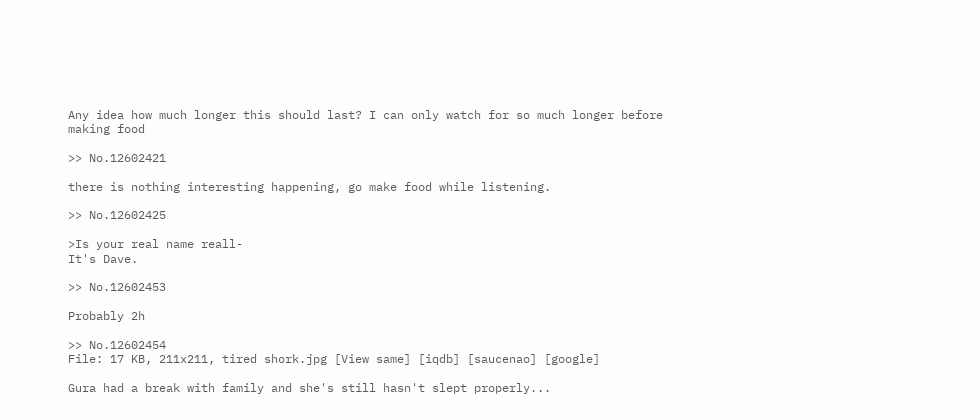Any idea how much longer this should last? I can only watch for so much longer before making food

>> No.12602421

there is nothing interesting happening, go make food while listening.

>> No.12602425

>Is your real name reall-
It's Dave.

>> No.12602453

Probably 2h

>> No.12602454
File: 17 KB, 211x211, tired shork.jpg [View same] [iqdb] [saucenao] [google]

Gura had a break with family and she's still hasn't slept properly...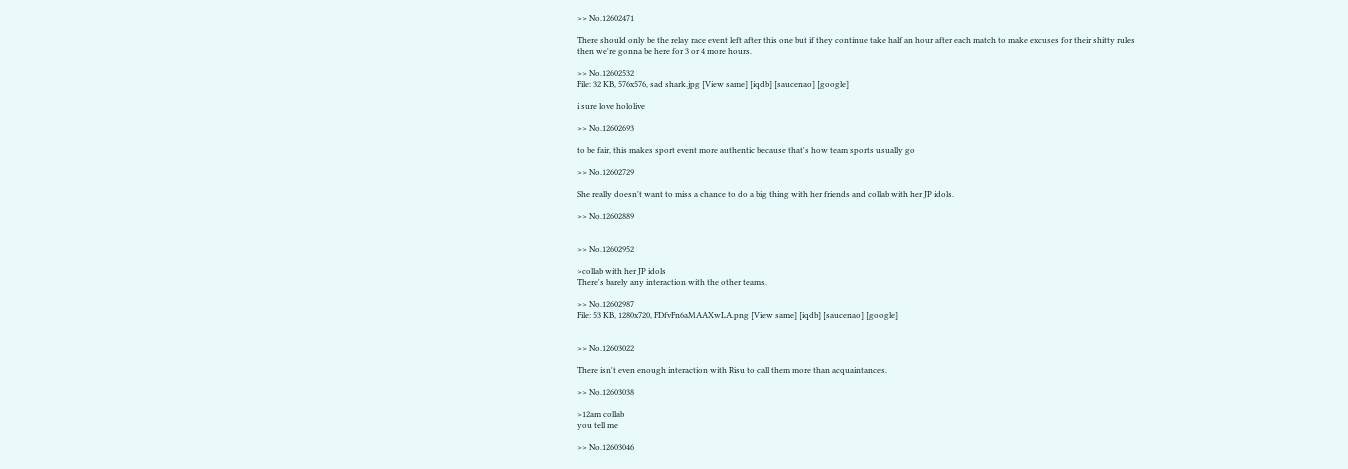>> No.12602471

There should only be the relay race event left after this one but if they continue take half an hour after each match to make excuses for their shitty rules then we're gonna be here for 3 or 4 more hours.

>> No.12602532
File: 32 KB, 576x576, sad shark.jpg [View same] [iqdb] [saucenao] [google]

i sure love hololive

>> No.12602693

to be fair, this makes sport event more authentic because that's how team sports usually go

>> No.12602729

She really doesn't want to miss a chance to do a big thing with her friends and collab with her JP idols.

>> No.12602889


>> No.12602952

>collab with her JP idols
There's barely any interaction with the other teams.

>> No.12602987
File: 53 KB, 1280x720, FDfvFn6aMAAXwLA.png [View same] [iqdb] [saucenao] [google]


>> No.12603022

There isn't even enough interaction with Risu to call them more than acquaintances.

>> No.12603038

>12am collab
you tell me

>> No.12603046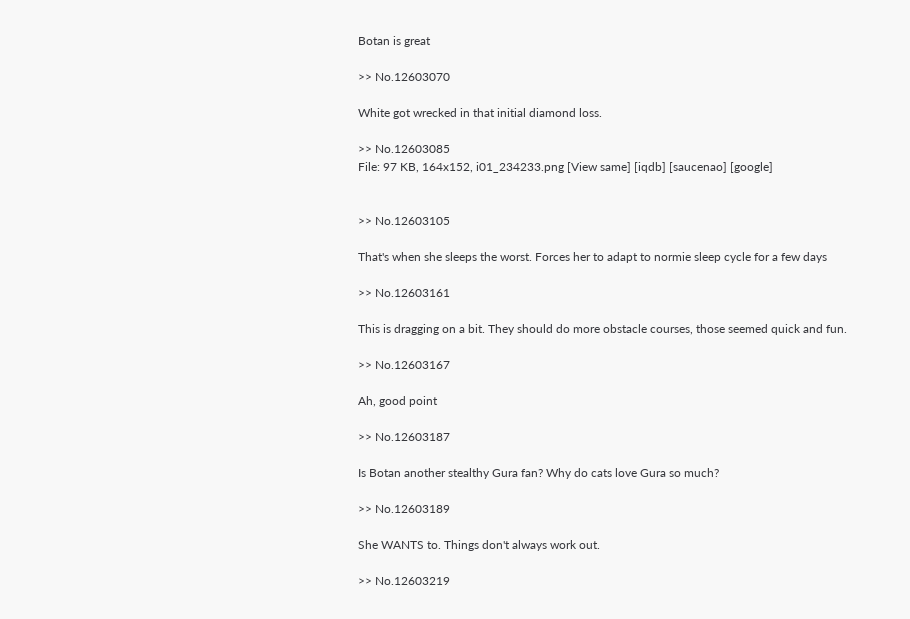Botan is great

>> No.12603070

White got wrecked in that initial diamond loss.

>> No.12603085
File: 97 KB, 164x152, i01_234233.png [View same] [iqdb] [saucenao] [google]


>> No.12603105

That's when she sleeps the worst. Forces her to adapt to normie sleep cycle for a few days

>> No.12603161

This is dragging on a bit. They should do more obstacle courses, those seemed quick and fun.

>> No.12603167

Ah, good point

>> No.12603187

Is Botan another stealthy Gura fan? Why do cats love Gura so much?

>> No.12603189

She WANTS to. Things don't always work out.

>> No.12603219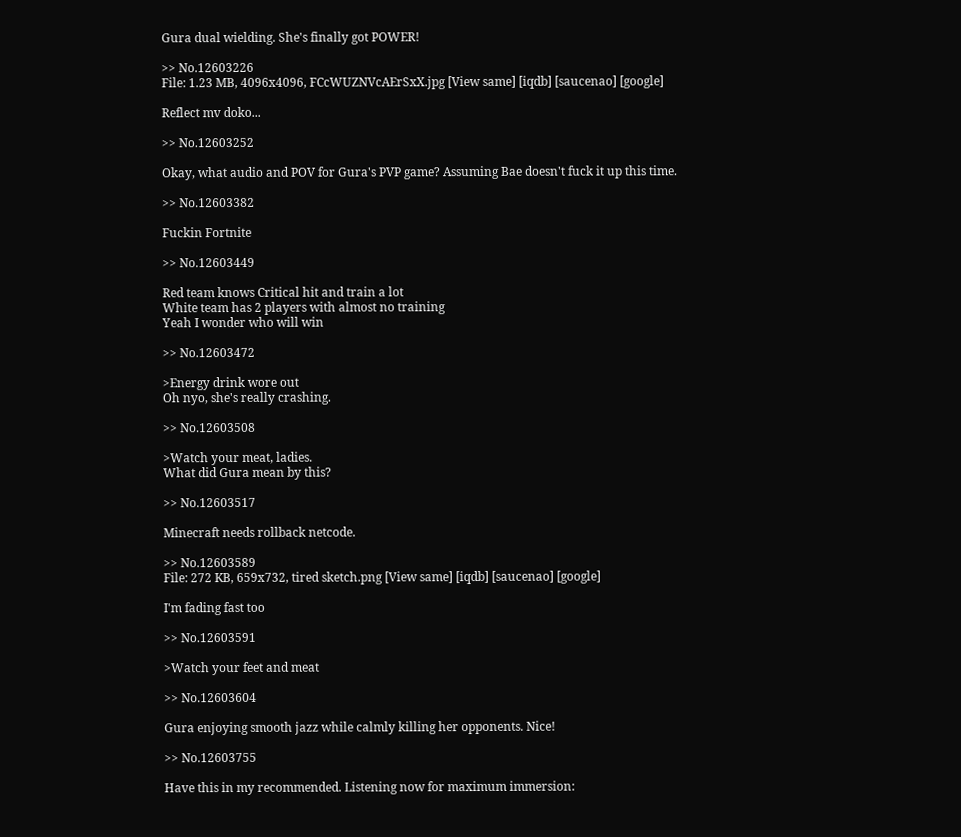Gura dual wielding. She's finally got POWER!

>> No.12603226
File: 1.23 MB, 4096x4096, FCcWUZNVcAErSxX.jpg [View same] [iqdb] [saucenao] [google]

Reflect mv doko...

>> No.12603252

Okay, what audio and POV for Gura's PVP game? Assuming Bae doesn't fuck it up this time.

>> No.12603382

Fuckin Fortnite

>> No.12603449

Red team knows Critical hit and train a lot
White team has 2 players with almost no training
Yeah I wonder who will win

>> No.12603472

>Energy drink wore out
Oh nyo, she's really crashing.

>> No.12603508

>Watch your meat, ladies.
What did Gura mean by this?

>> No.12603517

Minecraft needs rollback netcode.

>> No.12603589
File: 272 KB, 659x732, tired sketch.png [View same] [iqdb] [saucenao] [google]

I'm fading fast too

>> No.12603591

>Watch your feet and meat

>> No.12603604

Gura enjoying smooth jazz while calmly killing her opponents. Nice!

>> No.12603755

Have this in my recommended. Listening now for maximum immersion: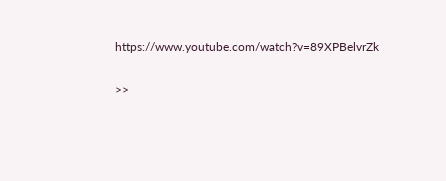https://www.youtube.com/watch?v=89XPBelvrZk

>>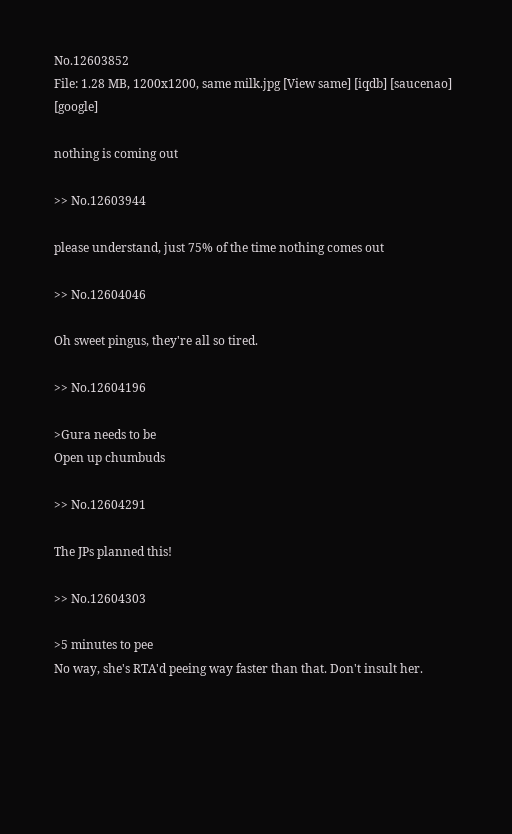No.12603852
File: 1.28 MB, 1200x1200, same milk.jpg [View same] [iqdb] [saucenao] [google]

nothing is coming out

>> No.12603944

please understand, just 75% of the time nothing comes out

>> No.12604046

Oh sweet pingus, they're all so tired.

>> No.12604196

>Gura needs to be
Open up chumbuds

>> No.12604291

The JPs planned this!

>> No.12604303

>5 minutes to pee
No way, she's RTA'd peeing way faster than that. Don't insult her.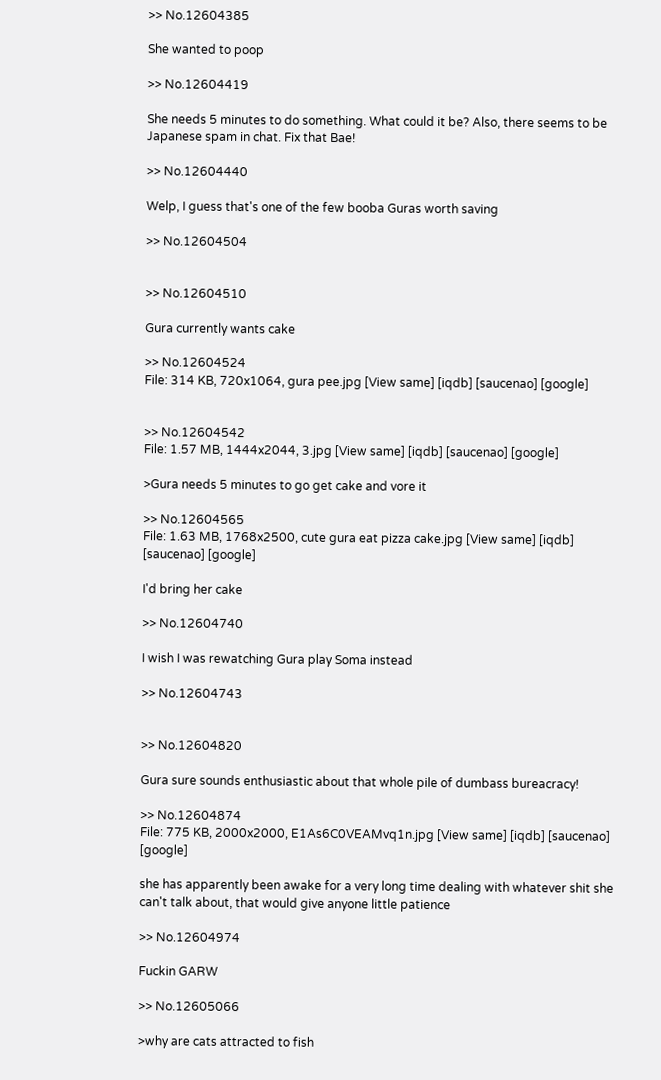>> No.12604385

She wanted to poop

>> No.12604419

She needs 5 minutes to do something. What could it be? Also, there seems to be Japanese spam in chat. Fix that Bae!

>> No.12604440

Welp, I guess that's one of the few booba Guras worth saving

>> No.12604504


>> No.12604510

Gura currently wants cake

>> No.12604524
File: 314 KB, 720x1064, gura pee.jpg [View same] [iqdb] [saucenao] [google]


>> No.12604542
File: 1.57 MB, 1444x2044, 3.jpg [View same] [iqdb] [saucenao] [google]

>Gura needs 5 minutes to go get cake and vore it

>> No.12604565
File: 1.63 MB, 1768x2500, cute gura eat pizza cake.jpg [View same] [iqdb] [saucenao] [google]

I'd bring her cake

>> No.12604740

I wish I was rewatching Gura play Soma instead

>> No.12604743


>> No.12604820

Gura sure sounds enthusiastic about that whole pile of dumbass bureacracy!

>> No.12604874
File: 775 KB, 2000x2000, E1As6C0VEAMvq1n.jpg [View same] [iqdb] [saucenao] [google]

she has apparently been awake for a very long time dealing with whatever shit she can't talk about, that would give anyone little patience

>> No.12604974

Fuckin GARW

>> No.12605066

>why are cats attracted to fish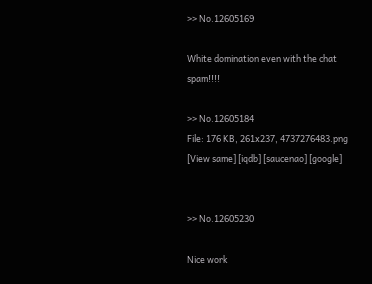>> No.12605169

White domination even with the chat spam!!!!

>> No.12605184
File: 176 KB, 261x237, 4737276483.png [View same] [iqdb] [saucenao] [google]


>> No.12605230

Nice work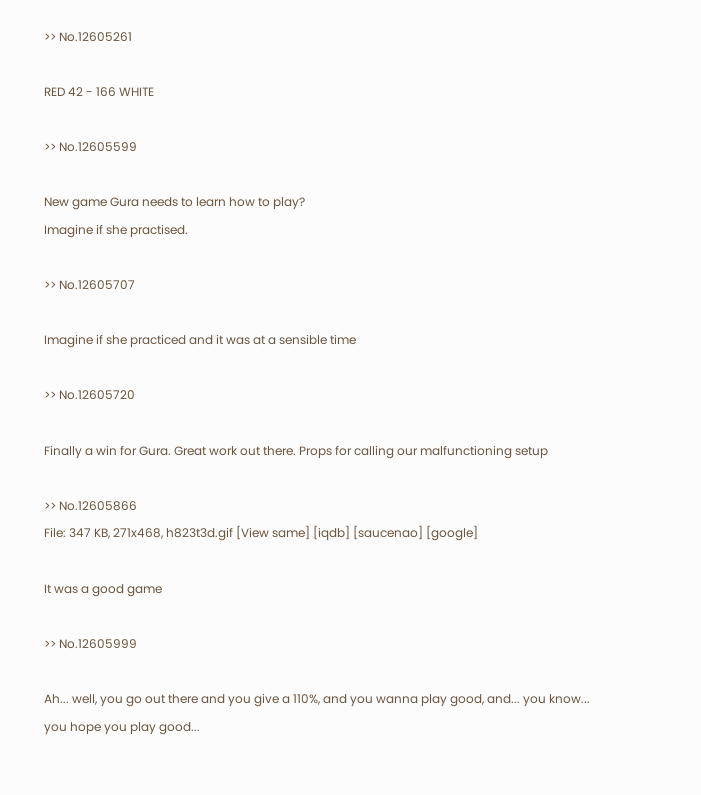>> No.12605261

RED 42 - 166 WHITE

>> No.12605599

New game Gura needs to learn how to play?
Imagine if she practised.

>> No.12605707

Imagine if she practiced and it was at a sensible time

>> No.12605720

Finally a win for Gura. Great work out there. Props for calling our malfunctioning setup

>> No.12605866
File: 347 KB, 271x468, h823t3d.gif [View same] [iqdb] [saucenao] [google]

It was a good game

>> No.12605999

Ah... well, you go out there and you give a 110%, and you wanna play good, and... you know... you hope you play good...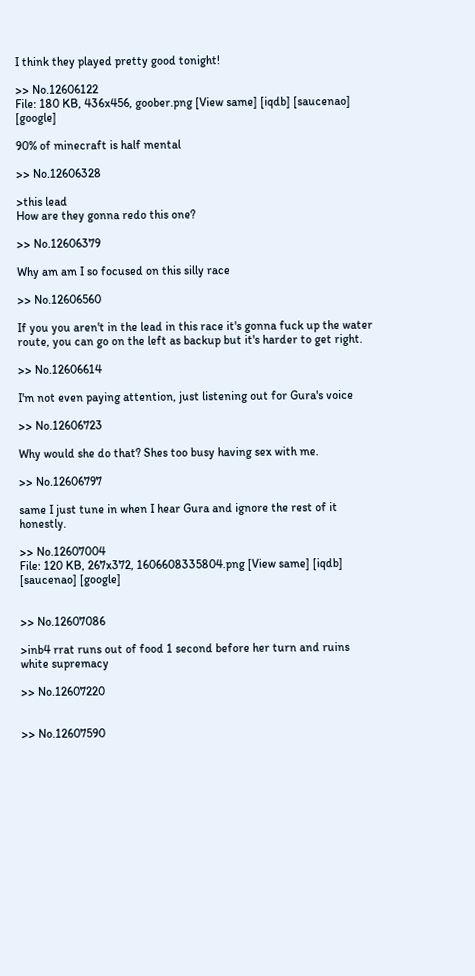I think they played pretty good tonight!

>> No.12606122
File: 180 KB, 436x456, goober.png [View same] [iqdb] [saucenao] [google]

90% of minecraft is half mental

>> No.12606328

>this lead
How are they gonna redo this one?

>> No.12606379

Why am am I so focused on this silly race

>> No.12606560

If you you aren't in the lead in this race it's gonna fuck up the water route, you can go on the left as backup but it's harder to get right.

>> No.12606614

I'm not even paying attention, just listening out for Gura's voice

>> No.12606723

Why would she do that? Shes too busy having sex with me.

>> No.12606797

same I just tune in when I hear Gura and ignore the rest of it honestly.

>> No.12607004
File: 120 KB, 267x372, 1606608335804.png [View same] [iqdb] [saucenao] [google]


>> No.12607086

>inb4 rrat runs out of food 1 second before her turn and ruins white supremacy

>> No.12607220


>> No.12607590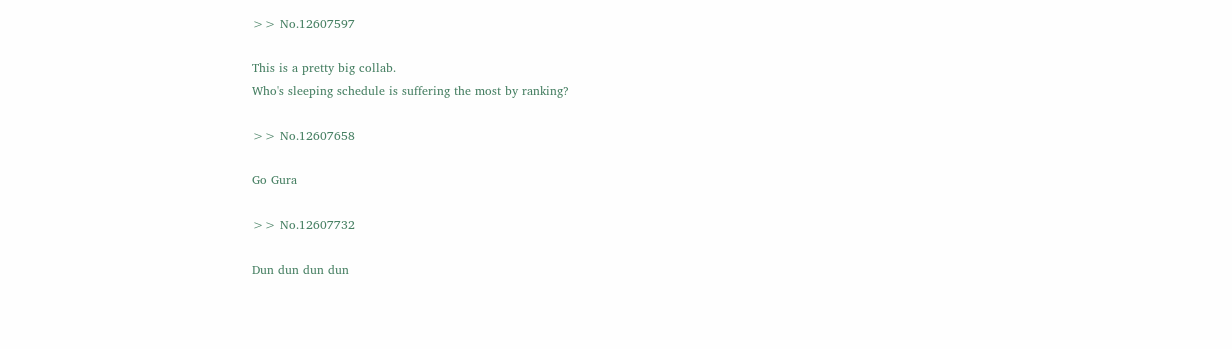>> No.12607597

This is a pretty big collab.
Who's sleeping schedule is suffering the most by ranking?

>> No.12607658

Go Gura

>> No.12607732

Dun dun dun dun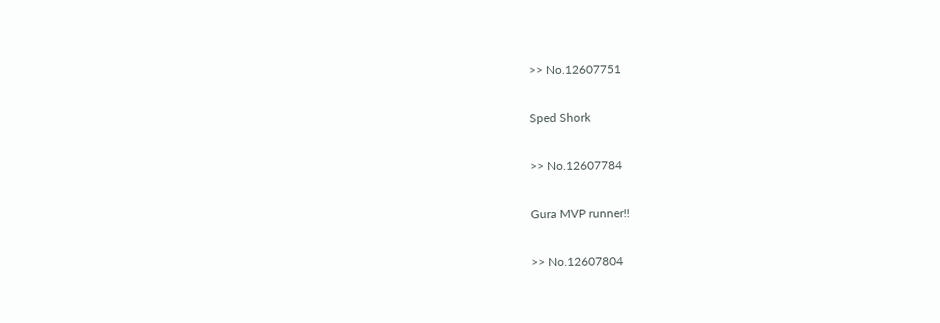>> No.12607751

Sped Shork

>> No.12607784

Gura MVP runner!!

>> No.12607804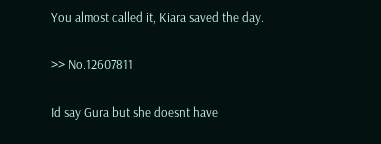You almost called it, Kiara saved the day.

>> No.12607811

Id say Gura but she doesnt have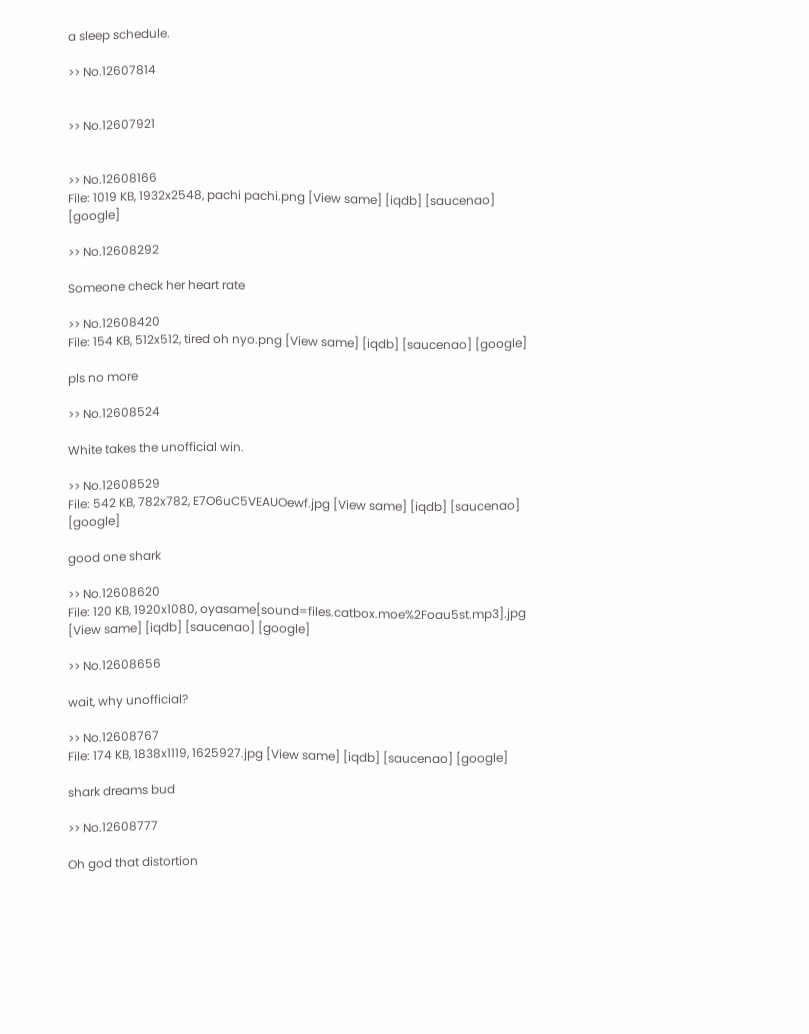a sleep schedule.

>> No.12607814


>> No.12607921


>> No.12608166
File: 1019 KB, 1932x2548, pachi pachi.png [View same] [iqdb] [saucenao] [google]

>> No.12608292

Someone check her heart rate

>> No.12608420
File: 154 KB, 512x512, tired oh nyo.png [View same] [iqdb] [saucenao] [google]

pls no more

>> No.12608524

White takes the unofficial win.

>> No.12608529
File: 542 KB, 782x782, E7O6uC5VEAUOewf.jpg [View same] [iqdb] [saucenao] [google]

good one shark

>> No.12608620
File: 120 KB, 1920x1080, oyasame[sound=files.catbox.moe%2Foau5st.mp3].jpg [View same] [iqdb] [saucenao] [google]

>> No.12608656

wait, why unofficial?

>> No.12608767
File: 174 KB, 1838x1119, 1625927.jpg [View same] [iqdb] [saucenao] [google]

shark dreams bud

>> No.12608777

Oh god that distortion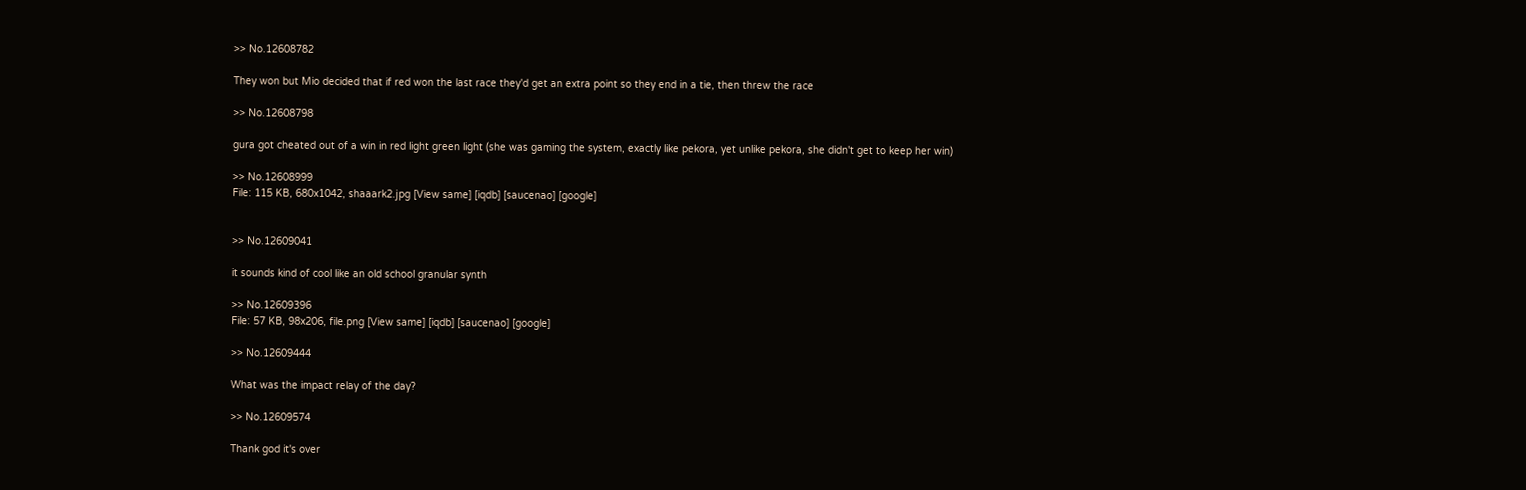>> No.12608782

They won but Mio decided that if red won the last race they'd get an extra point so they end in a tie, then threw the race

>> No.12608798

gura got cheated out of a win in red light green light (she was gaming the system, exactly like pekora, yet unlike pekora, she didn't get to keep her win)

>> No.12608999
File: 115 KB, 680x1042, shaaark2.jpg [View same] [iqdb] [saucenao] [google]


>> No.12609041

it sounds kind of cool like an old school granular synth

>> No.12609396
File: 57 KB, 98x206, file.png [View same] [iqdb] [saucenao] [google]

>> No.12609444

What was the impact relay of the day?

>> No.12609574

Thank god it's over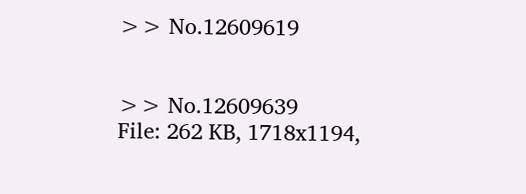>> No.12609619


>> No.12609639
File: 262 KB, 1718x1194,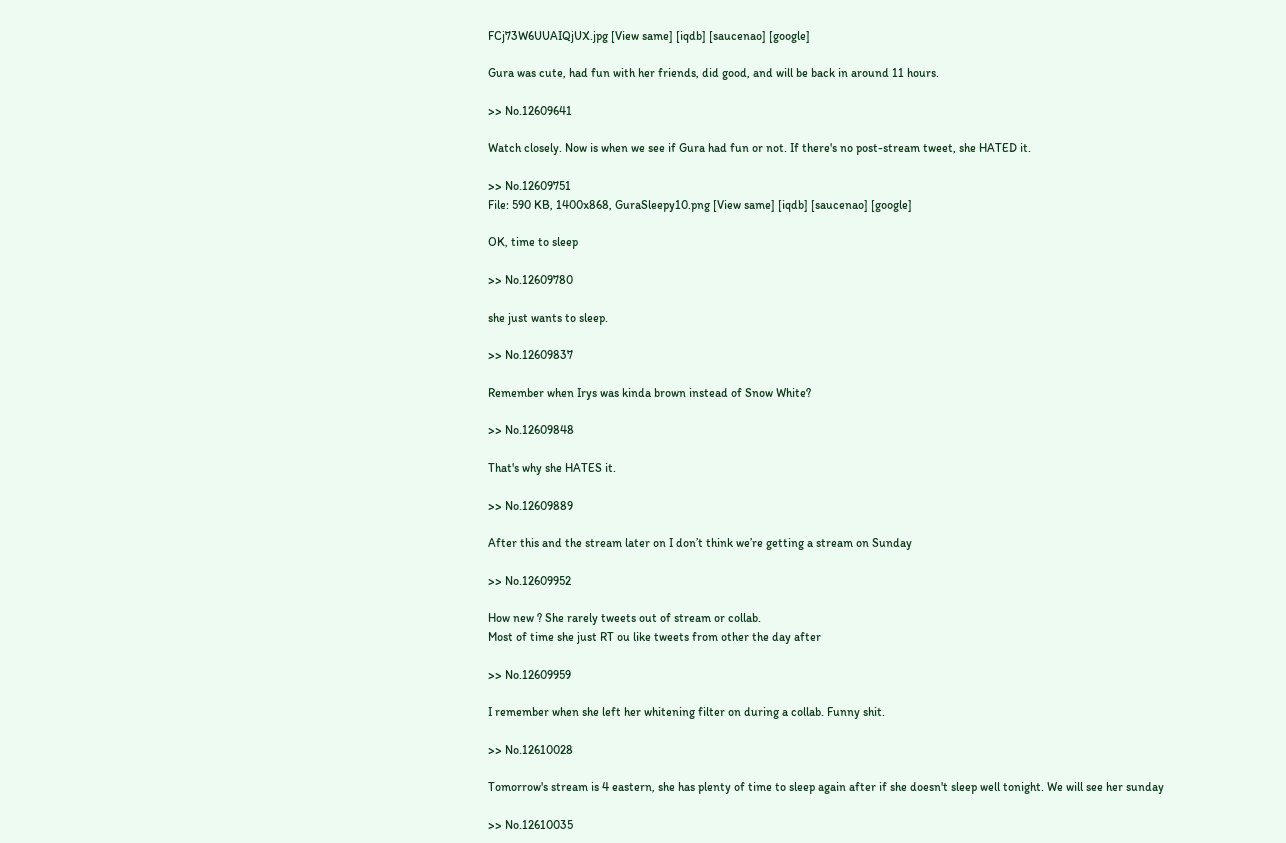FCj73W6UUAIQjUX.jpg [View same] [iqdb] [saucenao] [google]

Gura was cute, had fun with her friends, did good, and will be back in around 11 hours.

>> No.12609641

Watch closely. Now is when we see if Gura had fun or not. If there's no post-stream tweet, she HATED it.

>> No.12609751
File: 590 KB, 1400x868, GuraSleepy10.png [View same] [iqdb] [saucenao] [google]

OK, time to sleep

>> No.12609780

she just wants to sleep.

>> No.12609837

Remember when Irys was kinda brown instead of Snow White?

>> No.12609848

That's why she HATES it.

>> No.12609889

After this and the stream later on I don’t think we’re getting a stream on Sunday

>> No.12609952

How new ? She rarely tweets out of stream or collab.
Most of time she just RT ou like tweets from other the day after

>> No.12609959

I remember when she left her whitening filter on during a collab. Funny shit.

>> No.12610028

Tomorrow's stream is 4 eastern, she has plenty of time to sleep again after if she doesn't sleep well tonight. We will see her sunday

>> No.12610035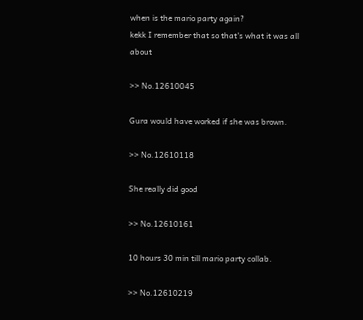when is the mario party again?
kekk I remember that so that's what it was all about

>> No.12610045

Gura would have worked if she was brown.

>> No.12610118

She really did good

>> No.12610161

10 hours 30 min till mario party collab.

>> No.12610219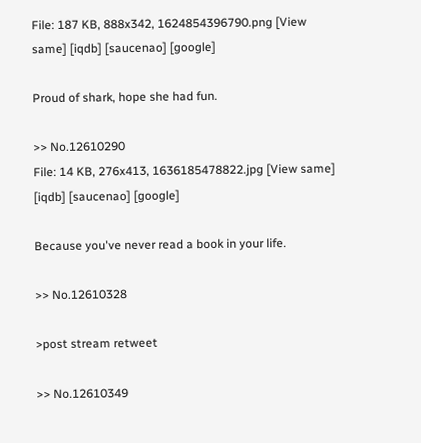File: 187 KB, 888x342, 1624854396790.png [View same] [iqdb] [saucenao] [google]

Proud of shark, hope she had fun.

>> No.12610290
File: 14 KB, 276x413, 1636185478822.jpg [View same] [iqdb] [saucenao] [google]

Because you've never read a book in your life.

>> No.12610328

>post stream retweet

>> No.12610349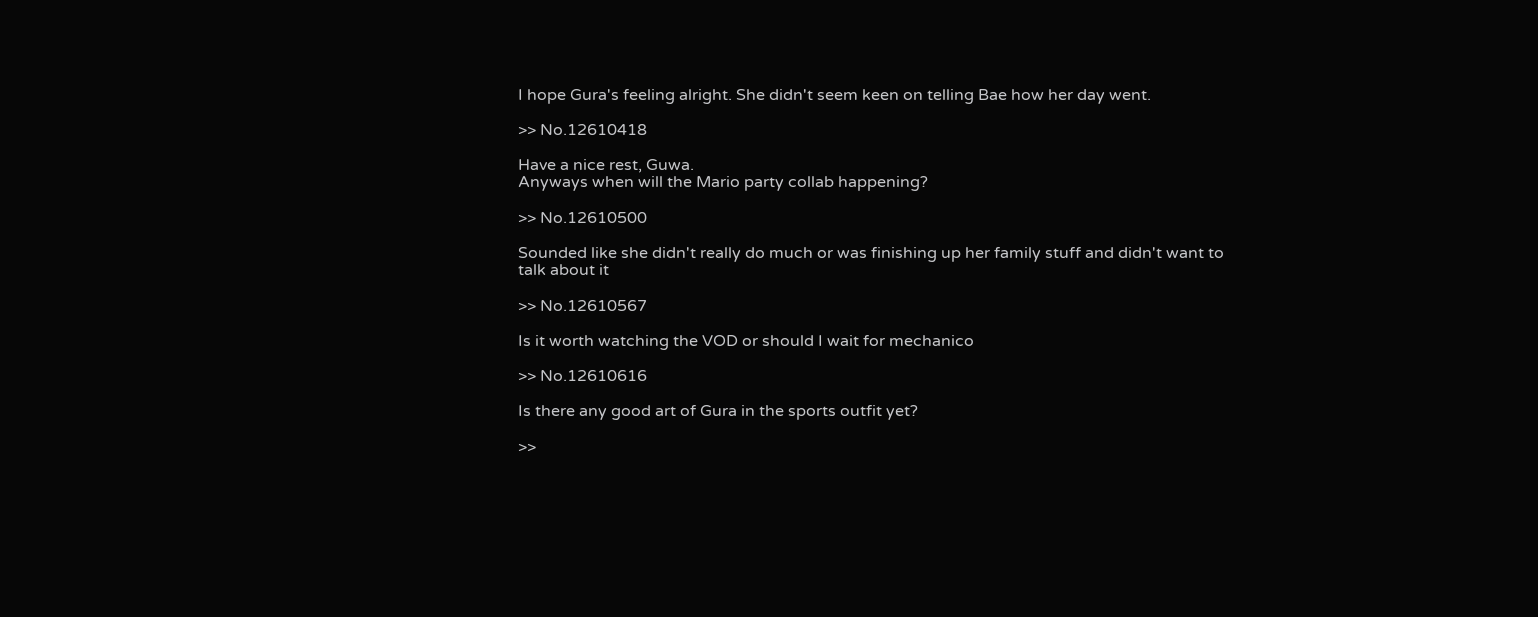I hope Gura's feeling alright. She didn't seem keen on telling Bae how her day went.

>> No.12610418

Have a nice rest, Guwa.
Anyways when will the Mario party collab happening?

>> No.12610500

Sounded like she didn't really do much or was finishing up her family stuff and didn't want to talk about it

>> No.12610567

Is it worth watching the VOD or should I wait for mechanico

>> No.12610616

Is there any good art of Gura in the sports outfit yet?

>>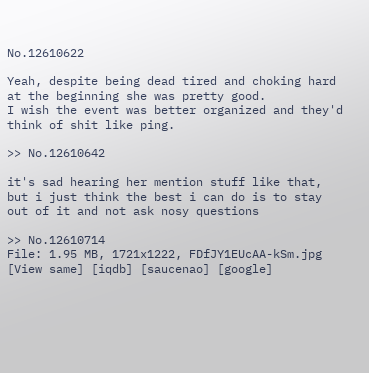No.12610622

Yeah, despite being dead tired and choking hard at the beginning she was pretty good.
I wish the event was better organized and they'd think of shit like ping.

>> No.12610642

it's sad hearing her mention stuff like that, but i just think the best i can do is to stay out of it and not ask nosy questions

>> No.12610714
File: 1.95 MB, 1721x1222, FDfJY1EUcAA-kSm.jpg [View same] [iqdb] [saucenao] [google]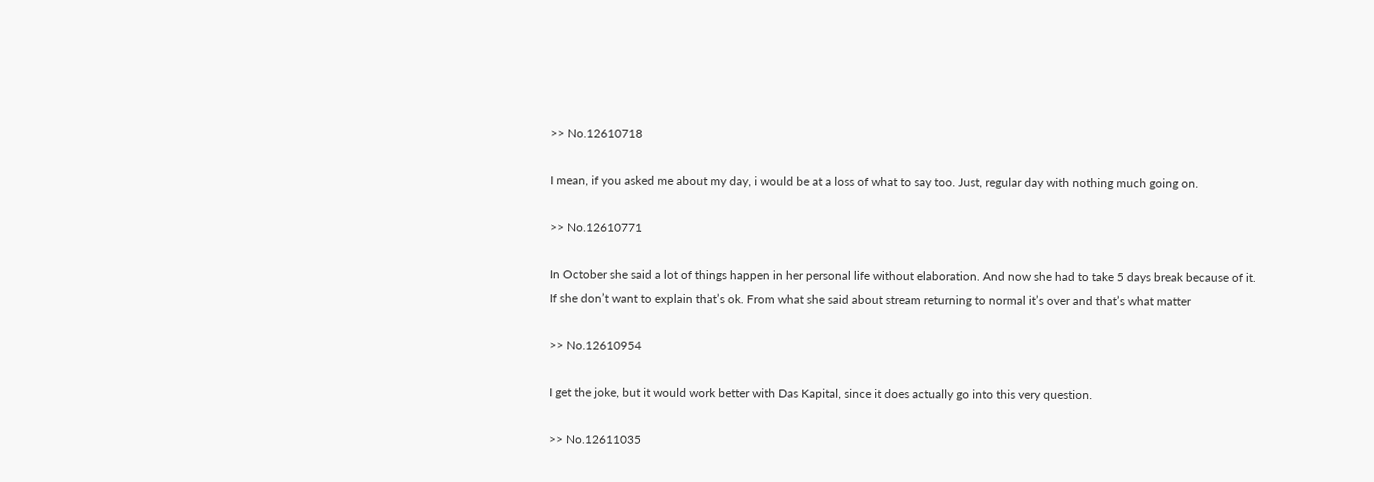>> No.12610718

I mean, if you asked me about my day, i would be at a loss of what to say too. Just, regular day with nothing much going on.

>> No.12610771

In October she said a lot of things happen in her personal life without elaboration. And now she had to take 5 days break because of it.
If she don’t want to explain that’s ok. From what she said about stream returning to normal it’s over and that’s what matter

>> No.12610954

I get the joke, but it would work better with Das Kapital, since it does actually go into this very question.

>> No.12611035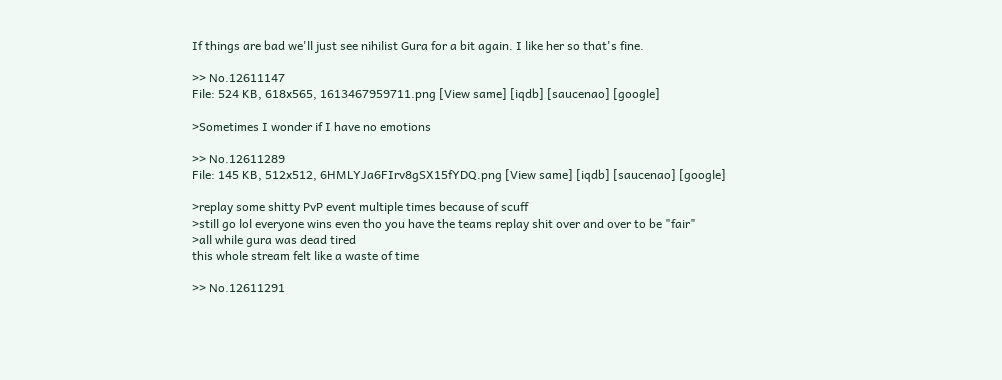If things are bad we'll just see nihilist Gura for a bit again. I like her so that's fine.

>> No.12611147
File: 524 KB, 618x565, 1613467959711.png [View same] [iqdb] [saucenao] [google]

>Sometimes I wonder if I have no emotions

>> No.12611289
File: 145 KB, 512x512, 6HMLYJa6FIrv8gSX15fYDQ.png [View same] [iqdb] [saucenao] [google]

>replay some shitty PvP event multiple times because of scuff
>still go lol everyone wins even tho you have the teams replay shit over and over to be "fair"
>all while gura was dead tired
this whole stream felt like a waste of time

>> No.12611291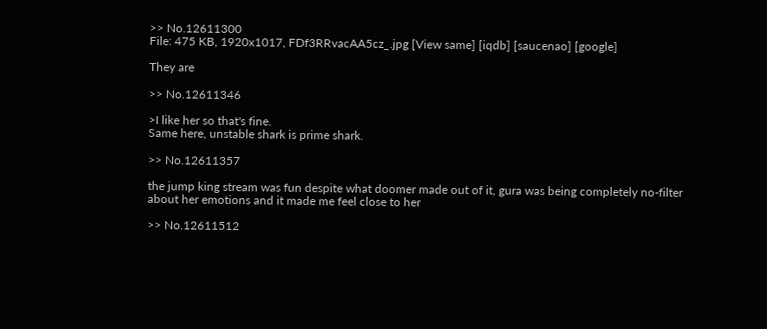>> No.12611300
File: 475 KB, 1920x1017, FDf3RRvacAA5cz_.jpg [View same] [iqdb] [saucenao] [google]

They are

>> No.12611346

>I like her so that's fine.
Same here, unstable shark is prime shark.

>> No.12611357

the jump king stream was fun despite what doomer made out of it, gura was being completely no-filter about her emotions and it made me feel close to her

>> No.12611512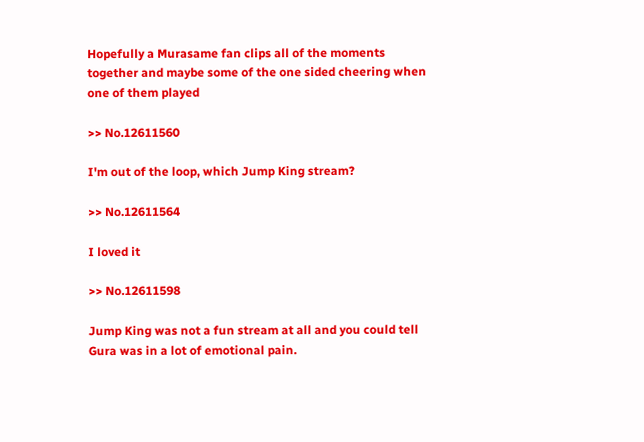Hopefully a Murasame fan clips all of the moments together and maybe some of the one sided cheering when one of them played

>> No.12611560

I'm out of the loop, which Jump King stream?

>> No.12611564

I loved it

>> No.12611598

Jump King was not a fun stream at all and you could tell Gura was in a lot of emotional pain.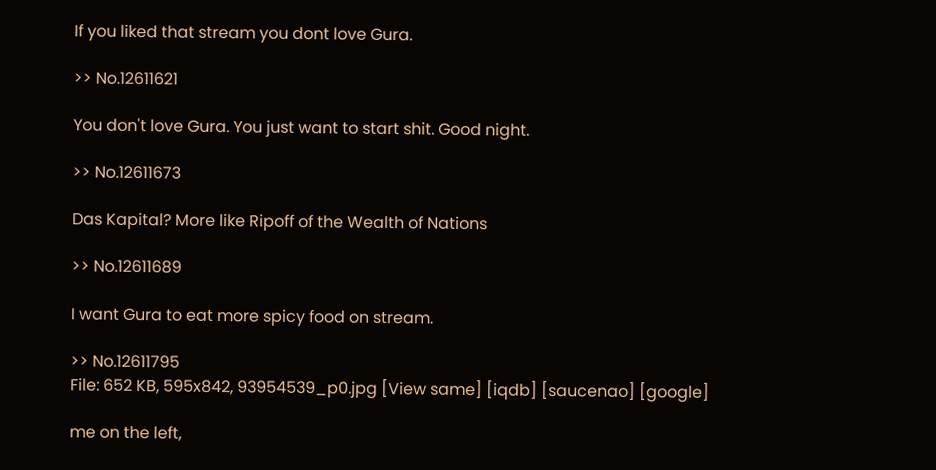If you liked that stream you dont love Gura.

>> No.12611621

You don't love Gura. You just want to start shit. Good night.

>> No.12611673

Das Kapital? More like Ripoff of the Wealth of Nations

>> No.12611689

I want Gura to eat more spicy food on stream.

>> No.12611795
File: 652 KB, 595x842, 93954539_p0.jpg [View same] [iqdb] [saucenao] [google]

me on the left,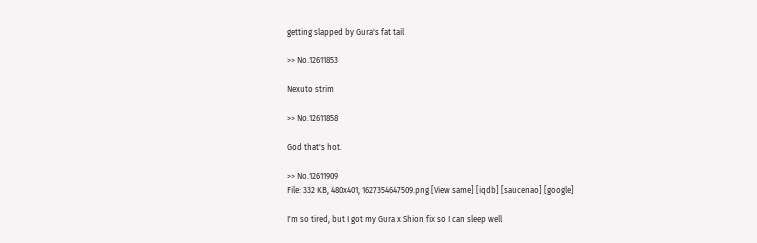getting slapped by Gura's fat tail

>> No.12611853

Nexuto strim

>> No.12611858

God that's hot.

>> No.12611909
File: 332 KB, 480x401, 1627354647509.png [View same] [iqdb] [saucenao] [google]

I'm so tired, but I got my Gura x Shion fix so I can sleep well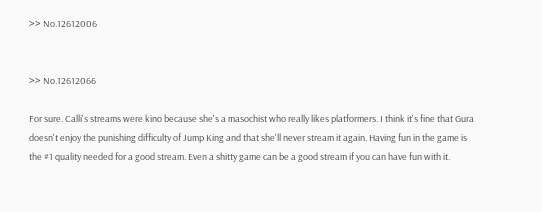>> No.12612006


>> No.12612066

For sure. Calli's streams were kino because she's a masochist who really likes platformers. I think it's fine that Gura doesn't enjoy the punishing difficulty of Jump King and that she'll never stream it again. Having fun in the game is the #1 quality needed for a good stream. Even a shitty game can be a good stream if you can have fun with it.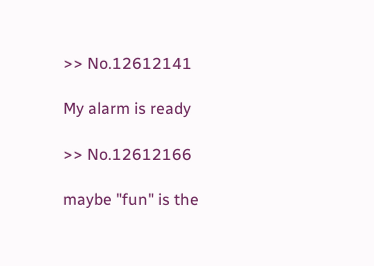>> No.12612141

My alarm is ready

>> No.12612166

maybe "fun" is the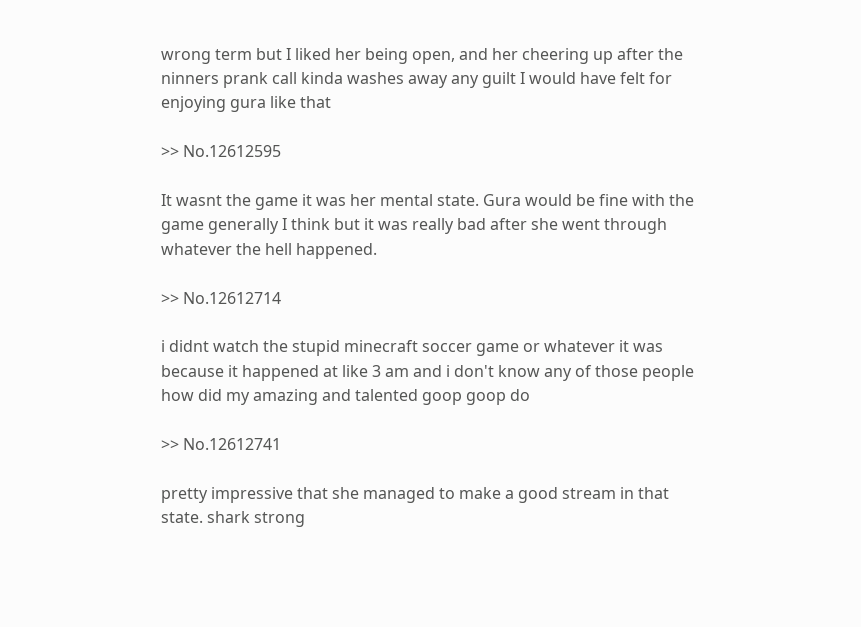wrong term but I liked her being open, and her cheering up after the ninners prank call kinda washes away any guilt I would have felt for enjoying gura like that

>> No.12612595

It wasnt the game it was her mental state. Gura would be fine with the game generally I think but it was really bad after she went through whatever the hell happened.

>> No.12612714

i didnt watch the stupid minecraft soccer game or whatever it was because it happened at like 3 am and i don't know any of those people how did my amazing and talented goop goop do

>> No.12612741

pretty impressive that she managed to make a good stream in that state. shark strong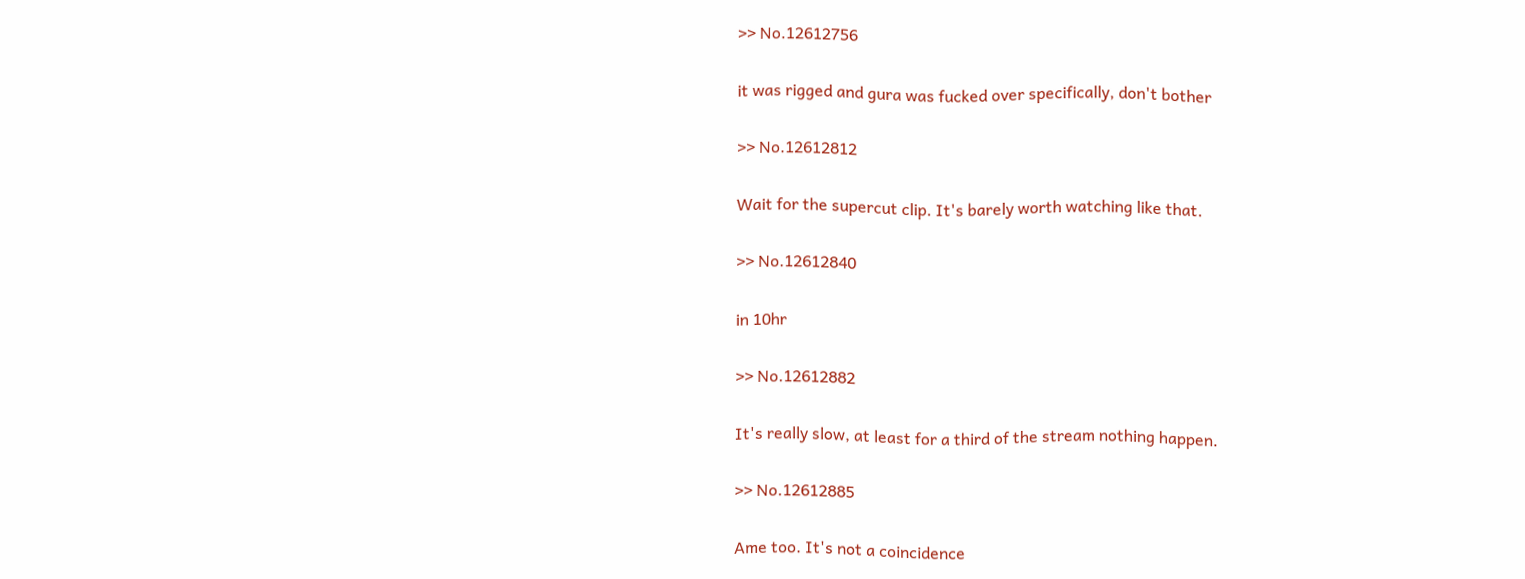>> No.12612756

it was rigged and gura was fucked over specifically, don't bother

>> No.12612812

Wait for the supercut clip. It's barely worth watching like that.

>> No.12612840

in 10hr

>> No.12612882

It's really slow, at least for a third of the stream nothing happen.

>> No.12612885

Ame too. It's not a coincidence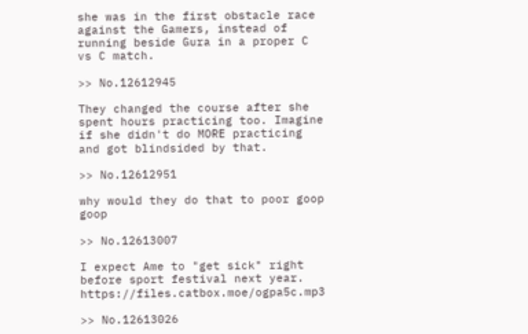she was in the first obstacle race against the Gamers, instead of running beside Gura in a proper C vs C match.

>> No.12612945

They changed the course after she spent hours practicing too. Imagine if she didn't do MORE practicing and got blindsided by that.

>> No.12612951

why would they do that to poor goop goop

>> No.12613007

I expect Ame to "get sick" right before sport festival next year. https://files.catbox.moe/ogpa5c.mp3

>> No.12613026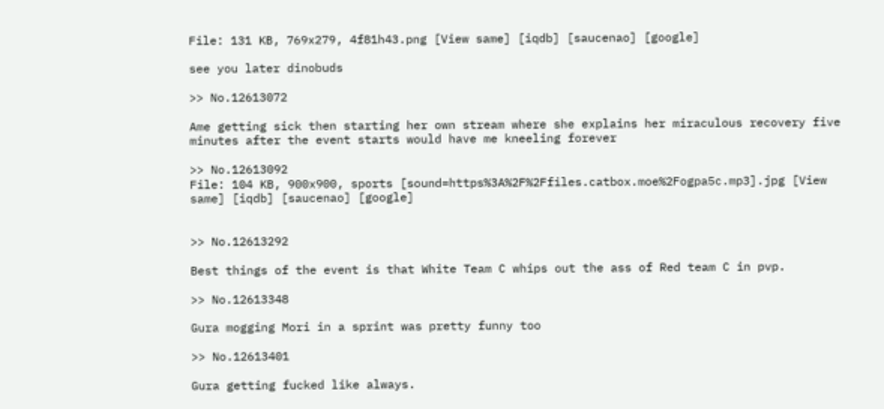File: 131 KB, 769x279, 4f81h43.png [View same] [iqdb] [saucenao] [google]

see you later dinobuds

>> No.12613072

Ame getting sick then starting her own stream where she explains her miraculous recovery five minutes after the event starts would have me kneeling forever

>> No.12613092
File: 104 KB, 900x900, sports [sound=https%3A%2F%2Ffiles.catbox.moe%2Fogpa5c.mp3].jpg [View same] [iqdb] [saucenao] [google]


>> No.12613292

Best things of the event is that White Team C whips out the ass of Red team C in pvp.

>> No.12613348

Gura mogging Mori in a sprint was pretty funny too

>> No.12613401

Gura getting fucked like always.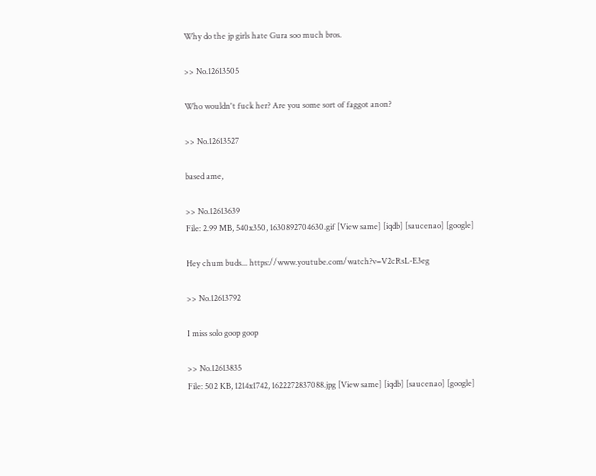Why do the jp girls hate Gura soo much bros.

>> No.12613505

Who wouldn't fuck her? Are you some sort of faggot anon?

>> No.12613527

based ame,

>> No.12613639
File: 2.99 MB, 540x350, 1630892704630.gif [View same] [iqdb] [saucenao] [google]

Hey chum buds... https://www.youtube.com/watch?v=V2cRsL-E3eg

>> No.12613792

I miss solo goop goop

>> No.12613835
File: 502 KB, 1214x1742, 1622272837088.jpg [View same] [iqdb] [saucenao] [google]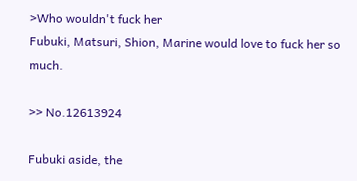>Who wouldn't fuck her
Fubuki, Matsuri, Shion, Marine would love to fuck her so much.

>> No.12613924

Fubuki aside, the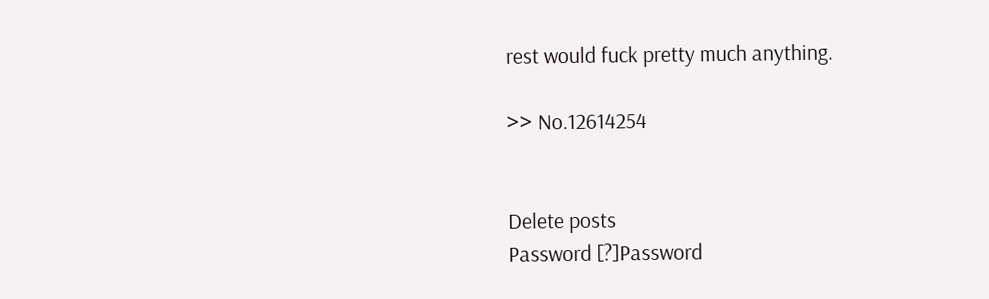rest would fuck pretty much anything.

>> No.12614254


Delete posts
Password [?]Password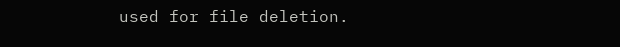used for file deletion.